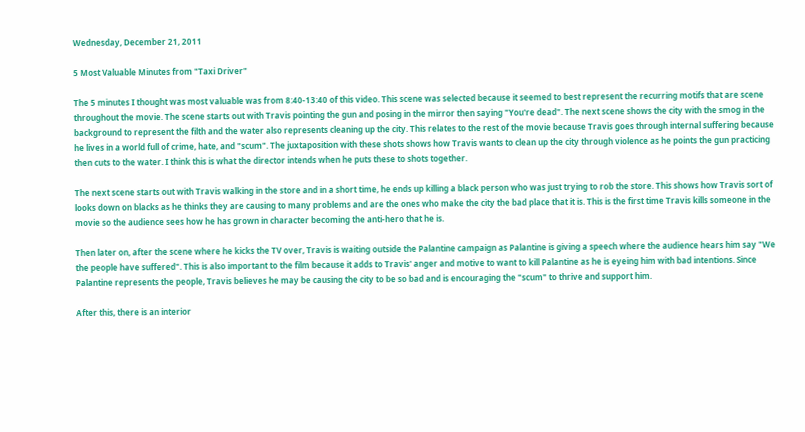Wednesday, December 21, 2011

5 Most Valuable Minutes from "Taxi Driver"

The 5 minutes I thought was most valuable was from 8:40-13:40 of this video. This scene was selected because it seemed to best represent the recurring motifs that are scene throughout the movie. The scene starts out with Travis pointing the gun and posing in the mirror then saying "You're dead". The next scene shows the city with the smog in the background to represent the filth and the water also represents cleaning up the city. This relates to the rest of the movie because Travis goes through internal suffering because he lives in a world full of crime, hate, and "scum". The juxtaposition with these shots shows how Travis wants to clean up the city through violence as he points the gun practicing then cuts to the water. I think this is what the director intends when he puts these to shots together.

The next scene starts out with Travis walking in the store and in a short time, he ends up killing a black person who was just trying to rob the store. This shows how Travis sort of looks down on blacks as he thinks they are causing to many problems and are the ones who make the city the bad place that it is. This is the first time Travis kills someone in the movie so the audience sees how he has grown in character becoming the anti-hero that he is.

Then later on, after the scene where he kicks the TV over, Travis is waiting outside the Palantine campaign as Palantine is giving a speech where the audience hears him say "We the people have suffered". This is also important to the film because it adds to Travis' anger and motive to want to kill Palantine as he is eyeing him with bad intentions. Since Palantine represents the people, Travis believes he may be causing the city to be so bad and is encouraging the "scum" to thrive and support him.

After this, there is an interior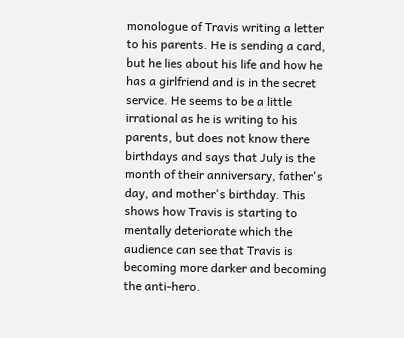monologue of Travis writing a letter to his parents. He is sending a card, but he lies about his life and how he has a girlfriend and is in the secret service. He seems to be a little irrational as he is writing to his parents, but does not know there birthdays and says that July is the month of their anniversary, father's day, and mother's birthday. This shows how Travis is starting to mentally deteriorate which the audience can see that Travis is becoming more darker and becoming the anti-hero.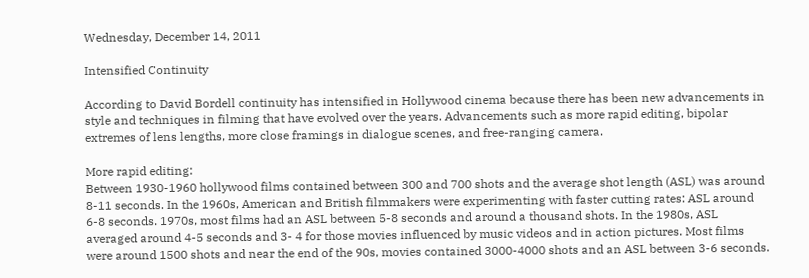Wednesday, December 14, 2011

Intensified Continuity

According to David Bordell continuity has intensified in Hollywood cinema because there has been new advancements in style and techniques in filming that have evolved over the years. Advancements such as more rapid editing, bipolar extremes of lens lengths, more close framings in dialogue scenes, and free-ranging camera.

More rapid editing:
Between 1930-1960 hollywood films contained between 300 and 700 shots and the average shot length (ASL) was around 8-11 seconds. In the 1960s, American and British filmmakers were experimenting with faster cutting rates: ASL around 6-8 seconds. 1970s, most films had an ASL between 5-8 seconds and around a thousand shots. In the 1980s, ASL averaged around 4-5 seconds and 3- 4 for those movies influenced by music videos and in action pictures. Most films were around 1500 shots and near the end of the 90s, movies contained 3000-4000 shots and an ASL between 3-6 seconds.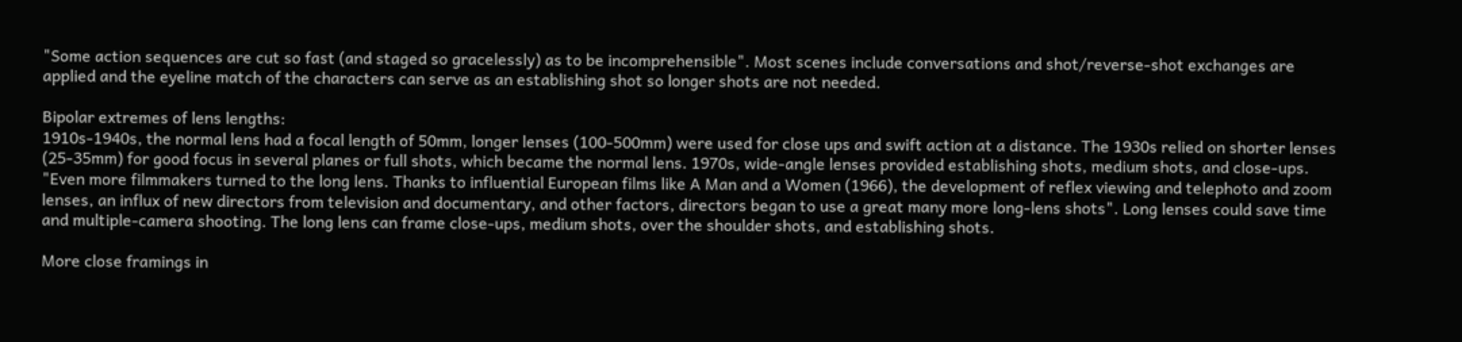"Some action sequences are cut so fast (and staged so gracelessly) as to be incomprehensible". Most scenes include conversations and shot/reverse-shot exchanges are applied and the eyeline match of the characters can serve as an establishing shot so longer shots are not needed.

Bipolar extremes of lens lengths:
1910s-1940s, the normal lens had a focal length of 50mm, longer lenses (100-500mm) were used for close ups and swift action at a distance. The 1930s relied on shorter lenses (25-35mm) for good focus in several planes or full shots, which became the normal lens. 1970s, wide-angle lenses provided establishing shots, medium shots, and close-ups. "Even more filmmakers turned to the long lens. Thanks to influential European films like A Man and a Women (1966), the development of reflex viewing and telephoto and zoom lenses, an influx of new directors from television and documentary, and other factors, directors began to use a great many more long-lens shots". Long lenses could save time and multiple-camera shooting. The long lens can frame close-ups, medium shots, over the shoulder shots, and establishing shots.

More close framings in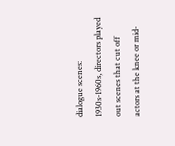dialogue scenes:
1930s-1960s, directors played out scenes that cut off actors at the knee or mid-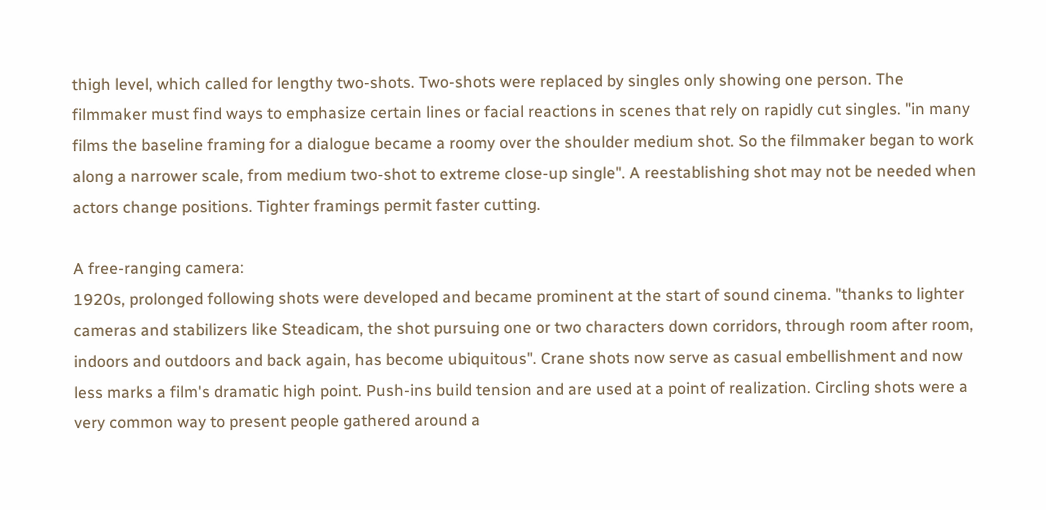thigh level, which called for lengthy two-shots. Two-shots were replaced by singles only showing one person. The filmmaker must find ways to emphasize certain lines or facial reactions in scenes that rely on rapidly cut singles. "in many films the baseline framing for a dialogue became a roomy over the shoulder medium shot. So the filmmaker began to work along a narrower scale, from medium two-shot to extreme close-up single". A reestablishing shot may not be needed when actors change positions. Tighter framings permit faster cutting.

A free-ranging camera:
1920s, prolonged following shots were developed and became prominent at the start of sound cinema. "thanks to lighter cameras and stabilizers like Steadicam, the shot pursuing one or two characters down corridors, through room after room, indoors and outdoors and back again, has become ubiquitous". Crane shots now serve as casual embellishment and now less marks a film's dramatic high point. Push-ins build tension and are used at a point of realization. Circling shots were a very common way to present people gathered around a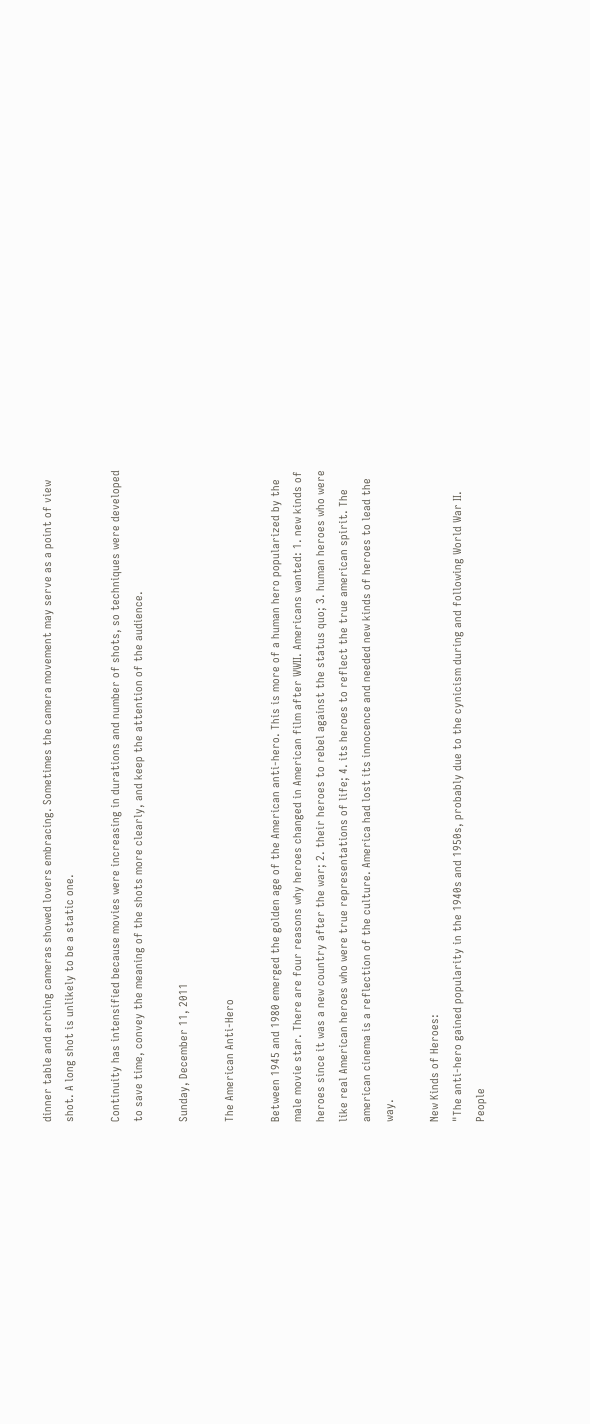dinner table and arching cameras showed lovers embracing. Sometimes the camera movement may serve as a point of view shot. A long shot is unlikely to be a static one.

Continuity has intensified because movies were increasing in durations and number of shots, so techniques were developed to save time, convey the meaning of the shots more clearly, and keep the attention of the audience.

Sunday, December 11, 2011

The American Anti-Hero

Between 1945 and 1980 emerged the golden age of the American anti-hero. This is more of a human hero popularized by the male movie star. There are four reasons why heroes changed in American film after WWII. Americans wanted: 1. new kinds of heroes since it was a new country after the war; 2. their heroes to rebel against the status quo; 3. human heroes who were like real American heroes who were true representations of life; 4. its heroes to reflect the true american spirit. The american cinema is a reflection of the culture. America had lost its innocence and needed new kinds of heroes to lead the way.

New Kinds of Heroes:
"The anti-hero gained popularity in the 1940s and 1950s, probably due to the cynicism during and following World War II. People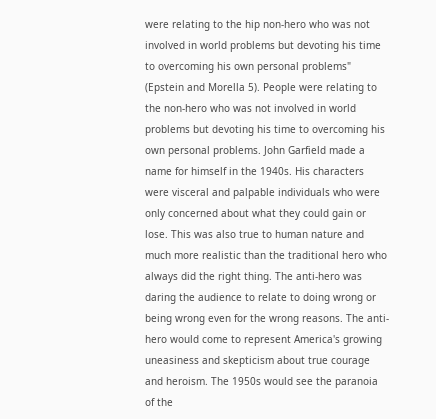were relating to the hip non-hero who was not involved in world problems but devoting his time to overcoming his own personal problems" (Epstein and Morella 5). People were relating to the non-hero who was not involved in world problems but devoting his time to overcoming his own personal problems. John Garfield made a name for himself in the 1940s. His characters were visceral and palpable individuals who were only concerned about what they could gain or lose. This was also true to human nature and much more realistic than the traditional hero who always did the right thing. The anti-hero was daring the audience to relate to doing wrong or being wrong even for the wrong reasons. The anti-hero would come to represent America's growing uneasiness and skepticism about true courage and heroism. The 1950s would see the paranoia of the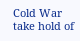Cold War take hold of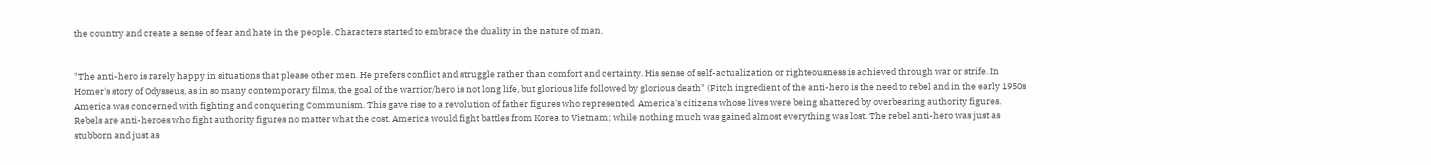the country and create a sense of fear and hate in the people. Characters started to embrace the duality in the nature of man.


"The anti-hero is rarely happy in situations that please other men. He prefers conflict and struggle rather than comfort and certainty. His sense of self-actualization or righteousness is achieved through war or strife. In Homer's story of Odysseus, as in so many contemporary films, the goal of the warrior/hero is not long life, but glorious life followed by glorious death" (Fitch ingredient of the anti-hero is the need to rebel and in the early 1950s America was concerned with fighting and conquering Communism. This gave rise to a revolution of father figures who represented  America's citizens whose lives were being shattered by overbearing authority figures. Rebels are anti-heroes who fight authority figures no matter what the cost. America would fight battles from Korea to Vietnam; while nothing much was gained almost everything was lost. The rebel anti-hero was just as stubborn and just as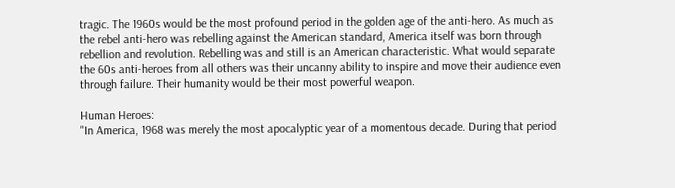tragic. The 1960s would be the most profound period in the golden age of the anti-hero. As much as the rebel anti-hero was rebelling against the American standard, America itself was born through rebellion and revolution. Rebelling was and still is an American characteristic. What would separate the 60s anti-heroes from all others was their uncanny ability to inspire and move their audience even through failure. Their humanity would be their most powerful weapon.

Human Heroes:
"In America, 1968 was merely the most apocalyptic year of a momentous decade. During that period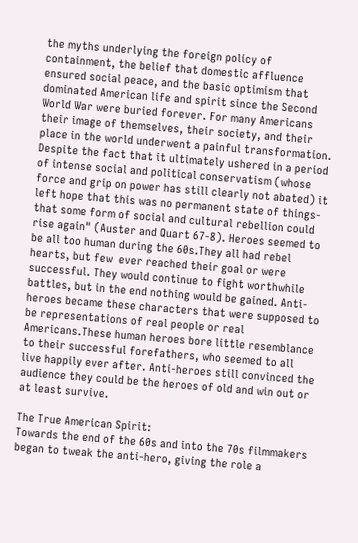the myths underlying the foreign policy of containment, the belief that domestic affluence ensured social peace, and the basic optimism that dominated American life and spirit since the Second World War were buried forever. For many Americans their image of themselves, their society, and their place in the world underwent a painful transformation. Despite the fact that it ultimately ushered in a period of intense social and political conservatism (whose force and grip on power has still clearly not abated) it left hope that this was no permanent state of things-that some form of social and cultural rebellion could rise again" (Auster and Quart 67-8). Heroes seemed to be all too human during the 60s.They all had rebel hearts, but few  ever reached their goal or were successful. They would continue to fight worthwhile battles, but in the end nothing would be gained. Anti-heroes became these characters that were supposed to be representations of real people or real Americans.These human heroes bore little resemblance to their successful forefathers, who seemed to all live happily ever after. Anti-heroes still convinced the audience they could be the heroes of old and win out or at least survive.

The True American Spirit:
Towards the end of the 60s and into the 70s filmmakers began to tweak the anti-hero, giving the role a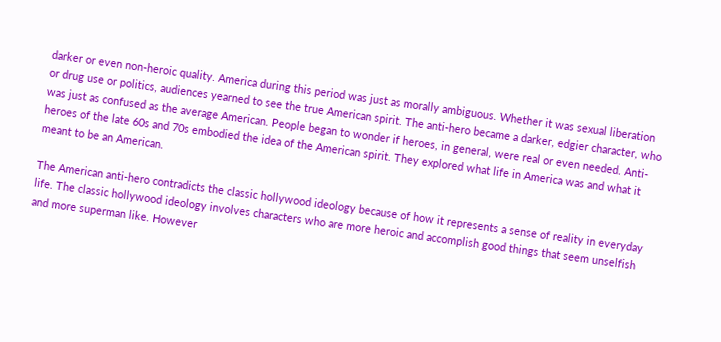darker or even non-heroic quality. America during this period was just as morally ambiguous. Whether it was sexual liberation or drug use or politics, audiences yearned to see the true American spirit. The anti-hero became a darker, edgier character, who was just as confused as the average American. People began to wonder if heroes, in general, were real or even needed. Anti-heroes of the late 60s and 70s embodied the idea of the American spirit. They explored what life in America was and what it meant to be an American.

The American anti-hero contradicts the classic hollywood ideology because of how it represents a sense of reality in everyday life. The classic hollywood ideology involves characters who are more heroic and accomplish good things that seem unselfish and more superman like. However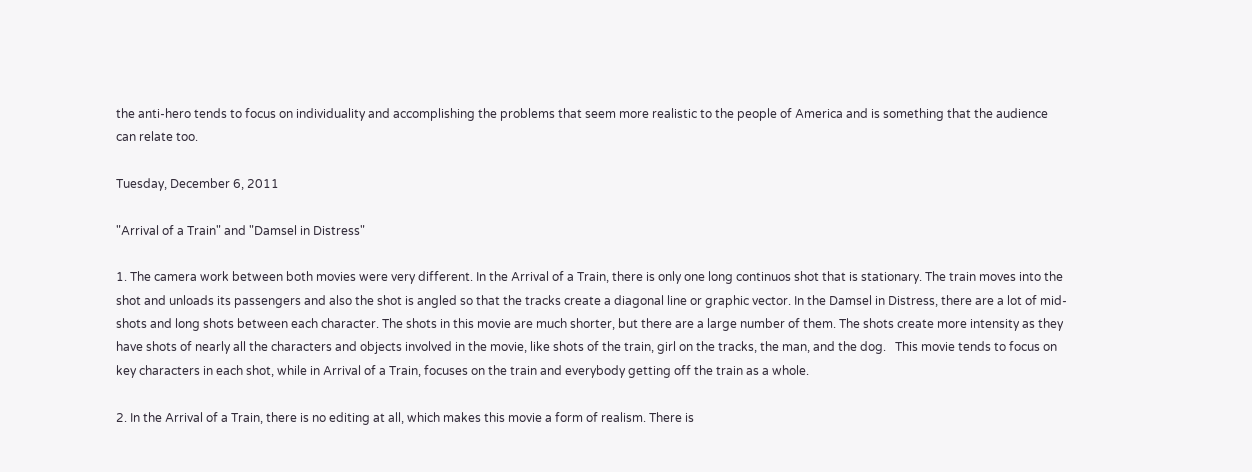the anti-hero tends to focus on individuality and accomplishing the problems that seem more realistic to the people of America and is something that the audience can relate too.

Tuesday, December 6, 2011

"Arrival of a Train" and "Damsel in Distress"

1. The camera work between both movies were very different. In the Arrival of a Train, there is only one long continuos shot that is stationary. The train moves into the shot and unloads its passengers and also the shot is angled so that the tracks create a diagonal line or graphic vector. In the Damsel in Distress, there are a lot of mid-shots and long shots between each character. The shots in this movie are much shorter, but there are a large number of them. The shots create more intensity as they have shots of nearly all the characters and objects involved in the movie, like shots of the train, girl on the tracks, the man, and the dog.   This movie tends to focus on key characters in each shot, while in Arrival of a Train, focuses on the train and everybody getting off the train as a whole.

2. In the Arrival of a Train, there is no editing at all, which makes this movie a form of realism. There is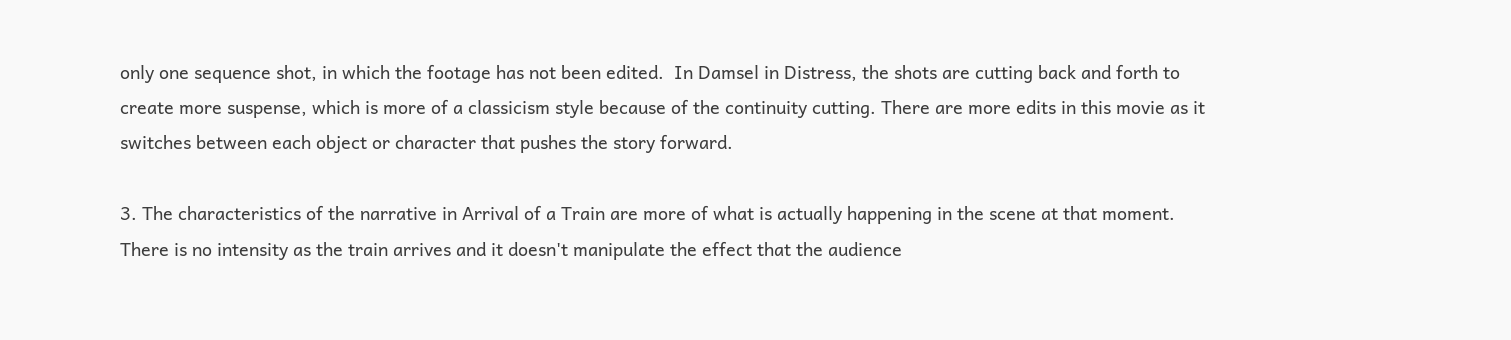only one sequence shot, in which the footage has not been edited.  In Damsel in Distress, the shots are cutting back and forth to create more suspense, which is more of a classicism style because of the continuity cutting. There are more edits in this movie as it switches between each object or character that pushes the story forward.

3. The characteristics of the narrative in Arrival of a Train are more of what is actually happening in the scene at that moment. There is no intensity as the train arrives and it doesn't manipulate the effect that the audience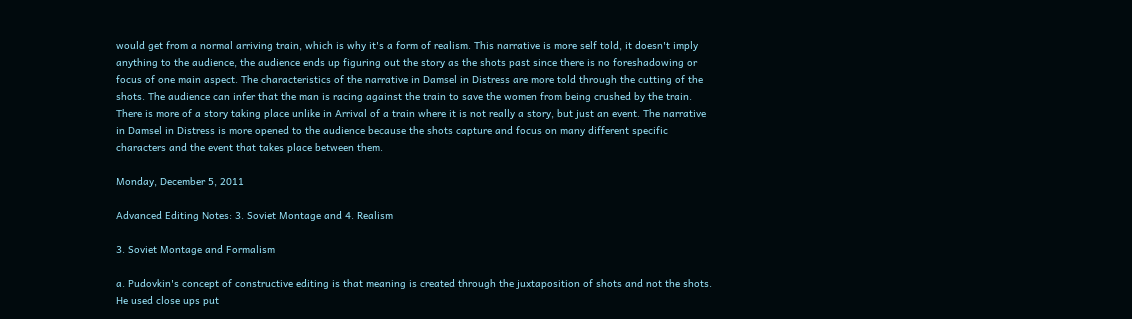would get from a normal arriving train, which is why it's a form of realism. This narrative is more self told, it doesn't imply anything to the audience, the audience ends up figuring out the story as the shots past since there is no foreshadowing or focus of one main aspect. The characteristics of the narrative in Damsel in Distress are more told through the cutting of the shots. The audience can infer that the man is racing against the train to save the women from being crushed by the train. There is more of a story taking place unlike in Arrival of a train where it is not really a story, but just an event. The narrative in Damsel in Distress is more opened to the audience because the shots capture and focus on many different specific characters and the event that takes place between them.

Monday, December 5, 2011

Advanced Editing Notes: 3. Soviet Montage and 4. Realism

3. Soviet Montage and Formalism

a. Pudovkin's concept of constructive editing is that meaning is created through the juxtaposition of shots and not the shots. He used close ups put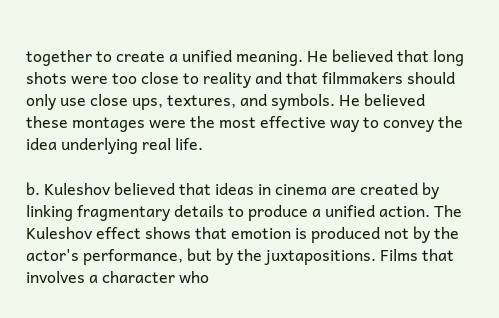together to create a unified meaning. He believed that long shots were too close to reality and that filmmakers should only use close ups, textures, and symbols. He believed these montages were the most effective way to convey the idea underlying real life.

b. Kuleshov believed that ideas in cinema are created by linking fragmentary details to produce a unified action. The Kuleshov effect shows that emotion is produced not by the actor's performance, but by the juxtapositions. Films that involves a character who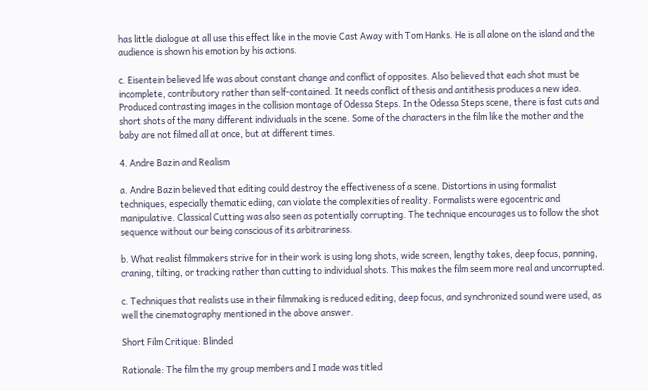has little dialogue at all use this effect like in the movie Cast Away with Tom Hanks. He is all alone on the island and the audience is shown his emotion by his actions.

c. Eisentein believed life was about constant change and conflict of opposites. Also believed that each shot must be incomplete, contributory rather than self-contained. It needs conflict of thesis and antithesis produces a new idea. Produced contrasting images in the collision montage of Odessa Steps. In the Odessa Steps scene, there is fast cuts and short shots of the many different individuals in the scene. Some of the characters in the film like the mother and the baby are not filmed all at once, but at different times.

4. Andre Bazin and Realism

a. Andre Bazin believed that editing could destroy the effectiveness of a scene. Distortions in using formalist techniques, especially thematic ediing, can violate the complexities of reality. Formalists were egocentric and manipulative. Classical Cutting was also seen as potentially corrupting. The technique encourages us to follow the shot sequence without our being conscious of its arbitrariness.

b. What realist filmmakers strive for in their work is using long shots, wide screen, lengthy takes, deep focus, panning, craning, tilting, or tracking rather than cutting to individual shots. This makes the film seem more real and uncorrupted.

c. Techniques that realists use in their filmmaking is reduced editing, deep focus, and synchronized sound were used, as well the cinematography mentioned in the above answer.

Short Film Critique: Blinded

Rationale: The film the my group members and I made was titled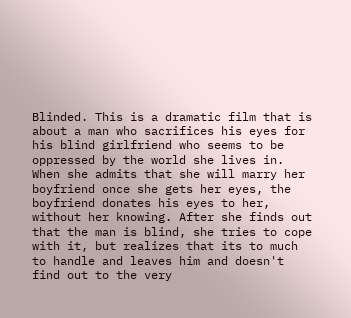Blinded. This is a dramatic film that is about a man who sacrifices his eyes for his blind girlfriend who seems to be oppressed by the world she lives in. When she admits that she will marry her boyfriend once she gets her eyes, the boyfriend donates his eyes to her, without her knowing. After she finds out that the man is blind, she tries to cope with it, but realizes that its to much to handle and leaves him and doesn't find out to the very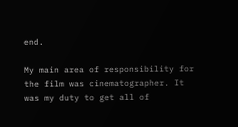end.

My main area of responsibility for the film was cinematographer. It was my duty to get all of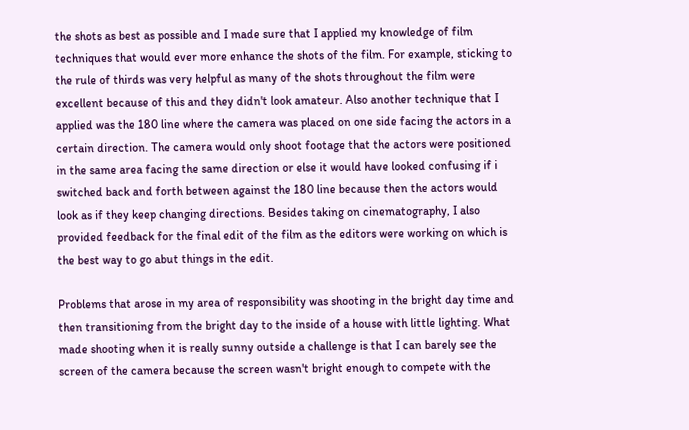the shots as best as possible and I made sure that I applied my knowledge of film techniques that would ever more enhance the shots of the film. For example, sticking to the rule of thirds was very helpful as many of the shots throughout the film were excellent because of this and they didn't look amateur. Also another technique that I applied was the 180 line where the camera was placed on one side facing the actors in a certain direction. The camera would only shoot footage that the actors were positioned in the same area facing the same direction or else it would have looked confusing if i switched back and forth between against the 180 line because then the actors would look as if they keep changing directions. Besides taking on cinematography, I also provided feedback for the final edit of the film as the editors were working on which is the best way to go abut things in the edit.

Problems that arose in my area of responsibility was shooting in the bright day time and then transitioning from the bright day to the inside of a house with little lighting. What made shooting when it is really sunny outside a challenge is that I can barely see the screen of the camera because the screen wasn't bright enough to compete with the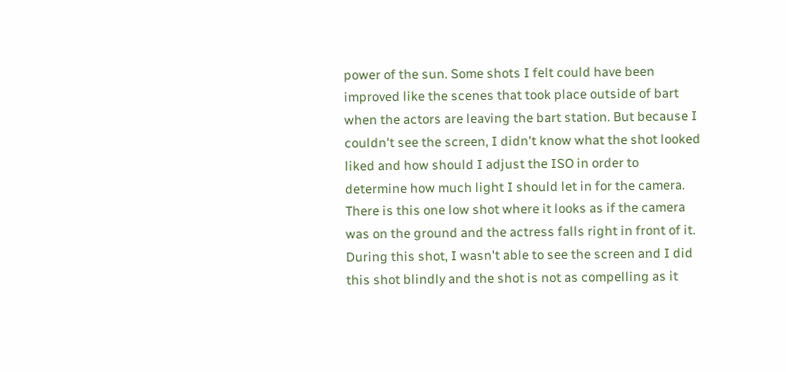power of the sun. Some shots I felt could have been improved like the scenes that took place outside of bart when the actors are leaving the bart station. But because I couldn't see the screen, I didn't know what the shot looked liked and how should I adjust the ISO in order to determine how much light I should let in for the camera. There is this one low shot where it looks as if the camera was on the ground and the actress falls right in front of it. During this shot, I wasn't able to see the screen and I did this shot blindly and the shot is not as compelling as it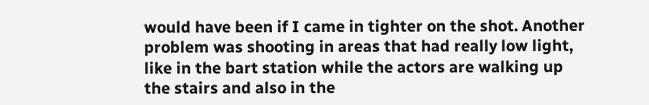would have been if I came in tighter on the shot. Another problem was shooting in areas that had really low light, like in the bart station while the actors are walking up the stairs and also in the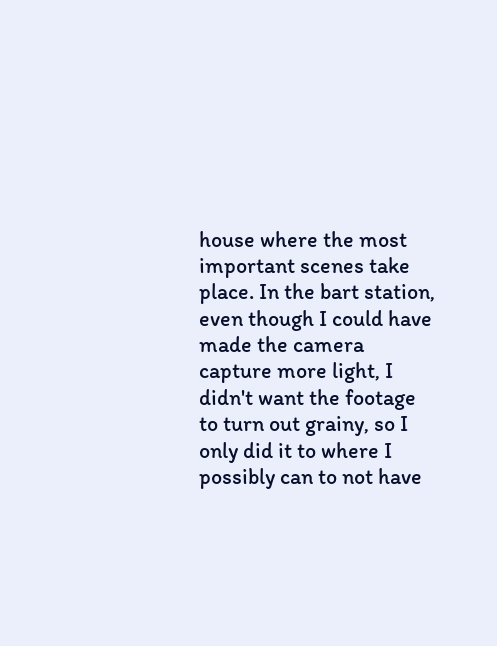house where the most important scenes take place. In the bart station, even though I could have made the camera capture more light, I didn't want the footage to turn out grainy, so I only did it to where I possibly can to not have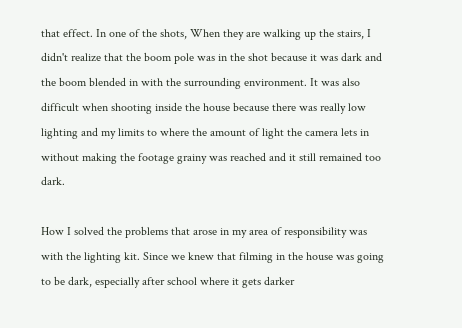that effect. In one of the shots, When they are walking up the stairs, I didn't realize that the boom pole was in the shot because it was dark and the boom blended in with the surrounding environment. It was also difficult when shooting inside the house because there was really low lighting and my limits to where the amount of light the camera lets in without making the footage grainy was reached and it still remained too dark.

How I solved the problems that arose in my area of responsibility was with the lighting kit. Since we knew that filming in the house was going to be dark, especially after school where it gets darker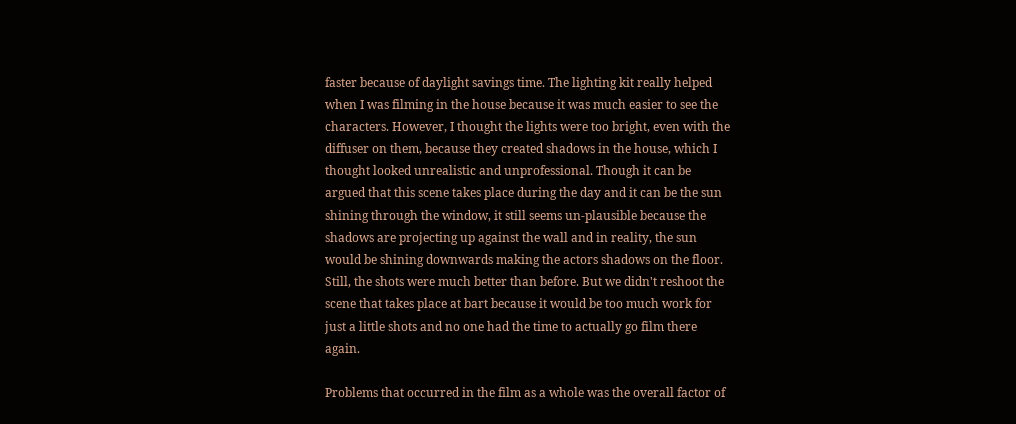faster because of daylight savings time. The lighting kit really helped when I was filming in the house because it was much easier to see the characters. However, I thought the lights were too bright, even with the diffuser on them, because they created shadows in the house, which I thought looked unrealistic and unprofessional. Though it can be argued that this scene takes place during the day and it can be the sun shining through the window, it still seems un-plausible because the shadows are projecting up against the wall and in reality, the sun would be shining downwards making the actors shadows on the floor. Still, the shots were much better than before. But we didn't reshoot the scene that takes place at bart because it would be too much work for just a little shots and no one had the time to actually go film there again.

Problems that occurred in the film as a whole was the overall factor of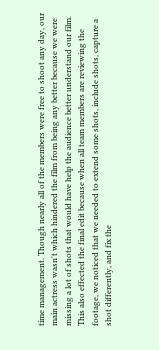time management. Though nearly all of the members were free to shoot any day, our main actress wasn't which hindered the film from being any better because we were missing a lot of shots that would have help the audience better understand our film. This also effected the final edit because when all team members are reviewing the footage, we noticed that we needed to extend some shots, include shots, capture a shot differently, and fix the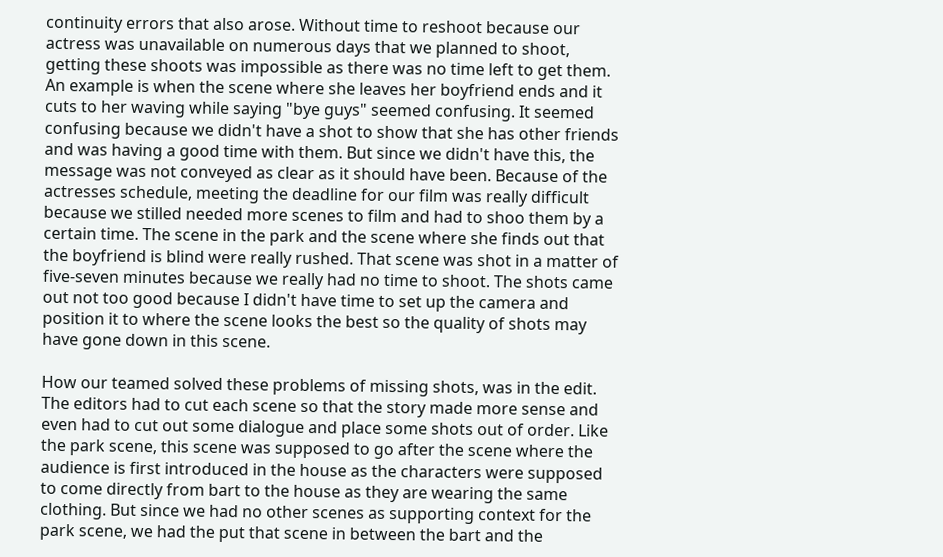continuity errors that also arose. Without time to reshoot because our actress was unavailable on numerous days that we planned to shoot, getting these shoots was impossible as there was no time left to get them. An example is when the scene where she leaves her boyfriend ends and it cuts to her waving while saying "bye guys" seemed confusing. It seemed confusing because we didn't have a shot to show that she has other friends and was having a good time with them. But since we didn't have this, the message was not conveyed as clear as it should have been. Because of the actresses schedule, meeting the deadline for our film was really difficult because we stilled needed more scenes to film and had to shoo them by a certain time. The scene in the park and the scene where she finds out that the boyfriend is blind were really rushed. That scene was shot in a matter of five-seven minutes because we really had no time to shoot. The shots came out not too good because I didn't have time to set up the camera and position it to where the scene looks the best so the quality of shots may have gone down in this scene.

How our teamed solved these problems of missing shots, was in the edit. The editors had to cut each scene so that the story made more sense and even had to cut out some dialogue and place some shots out of order. Like the park scene, this scene was supposed to go after the scene where the audience is first introduced in the house as the characters were supposed to come directly from bart to the house as they are wearing the same clothing. But since we had no other scenes as supporting context for the park scene, we had the put that scene in between the bart and the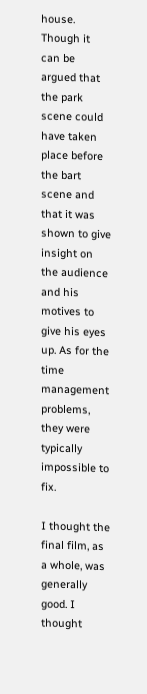house. Though it can be argued that the park scene could have taken place before the bart scene and that it was shown to give insight on the audience and his motives to give his eyes up. As for the time management problems, they were typically impossible to fix.

I thought the final film, as a whole, was generally good. I thought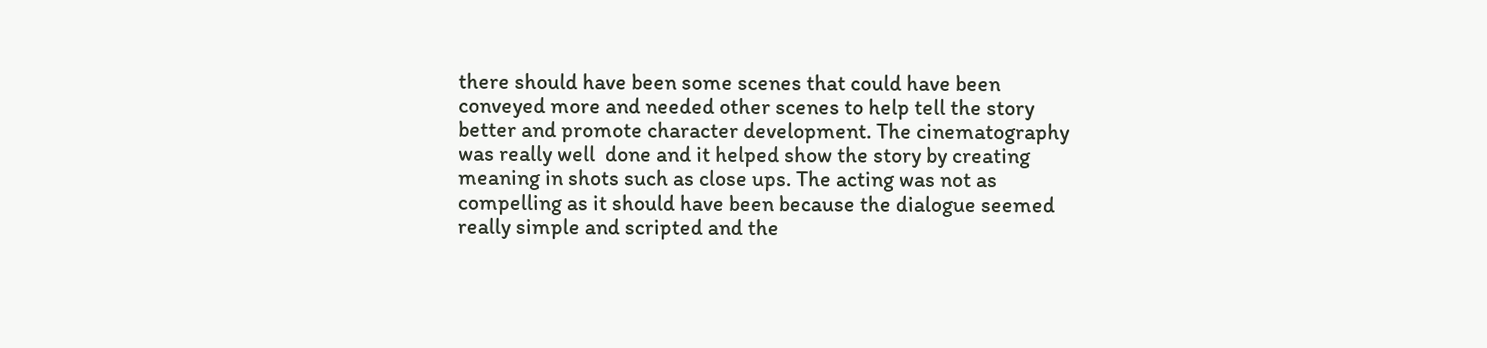there should have been some scenes that could have been conveyed more and needed other scenes to help tell the story better and promote character development. The cinematography was really well  done and it helped show the story by creating meaning in shots such as close ups. The acting was not as compelling as it should have been because the dialogue seemed really simple and scripted and the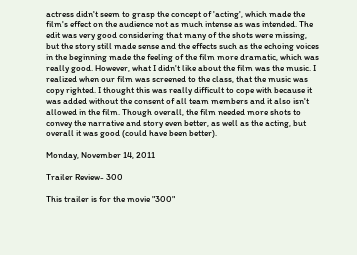actress didn't seem to grasp the concept of 'acting', which made the film's effect on the audience not as much intense as was intended. The edit was very good considering that many of the shots were missing, but the story still made sense and the effects such as the echoing voices in the beginning made the feeling of the film more dramatic, which was really good. However, what I didn't like about the film was the music. I realized when our film was screened to the class, that the music was copy righted. I thought this was really difficult to cope with because it was added without the consent of all team members and it also isn't allowed in the film. Though overall, the film needed more shots to convey the narrative and story even better, as well as the acting, but overall it was good (could have been better).

Monday, November 14, 2011

Trailer Review- 300

This trailer is for the movie "300"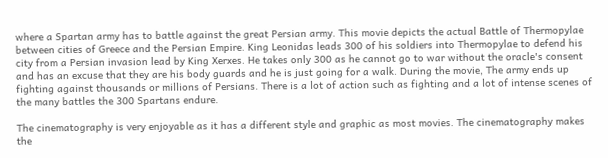where a Spartan army has to battle against the great Persian army. This movie depicts the actual Battle of Thermopylae between cities of Greece and the Persian Empire. King Leonidas leads 300 of his soldiers into Thermopylae to defend his city from a Persian invasion lead by King Xerxes. He takes only 300 as he cannot go to war without the oracle's consent and has an excuse that they are his body guards and he is just going for a walk. During the movie, The army ends up fighting against thousands or millions of Persians. There is a lot of action such as fighting and a lot of intense scenes of the many battles the 300 Spartans endure.

The cinematography is very enjoyable as it has a different style and graphic as most movies. The cinematography makes the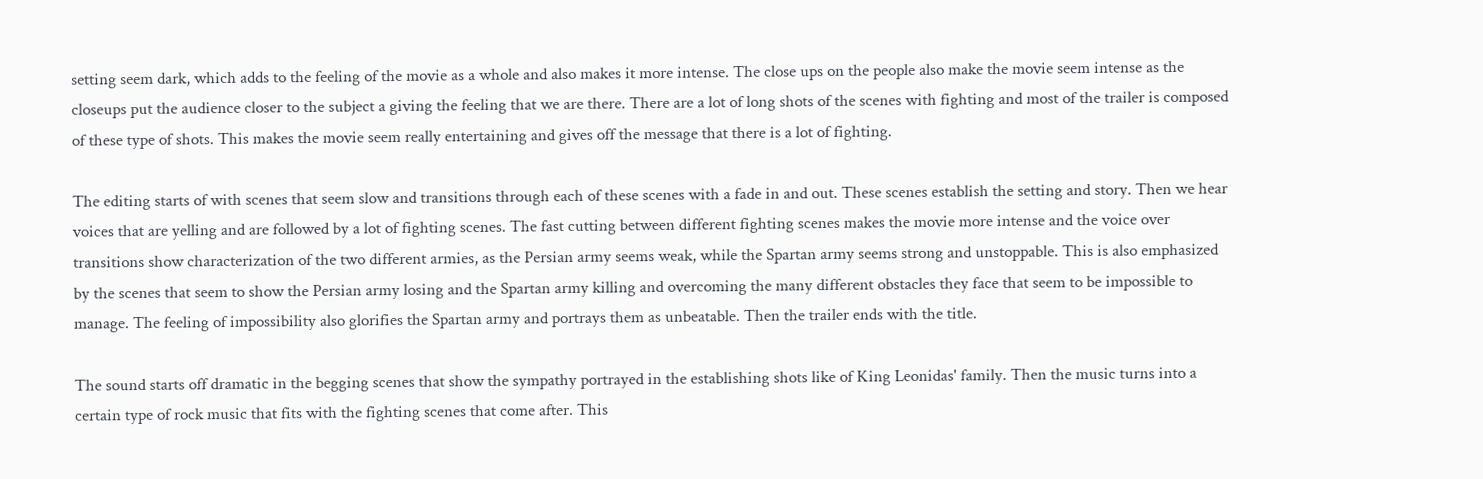setting seem dark, which adds to the feeling of the movie as a whole and also makes it more intense. The close ups on the people also make the movie seem intense as the closeups put the audience closer to the subject a giving the feeling that we are there. There are a lot of long shots of the scenes with fighting and most of the trailer is composed of these type of shots. This makes the movie seem really entertaining and gives off the message that there is a lot of fighting.

The editing starts of with scenes that seem slow and transitions through each of these scenes with a fade in and out. These scenes establish the setting and story. Then we hear voices that are yelling and are followed by a lot of fighting scenes. The fast cutting between different fighting scenes makes the movie more intense and the voice over transitions show characterization of the two different armies, as the Persian army seems weak, while the Spartan army seems strong and unstoppable. This is also emphasized by the scenes that seem to show the Persian army losing and the Spartan army killing and overcoming the many different obstacles they face that seem to be impossible to manage. The feeling of impossibility also glorifies the Spartan army and portrays them as unbeatable. Then the trailer ends with the title.

The sound starts off dramatic in the begging scenes that show the sympathy portrayed in the establishing shots like of King Leonidas' family. Then the music turns into a certain type of rock music that fits with the fighting scenes that come after. This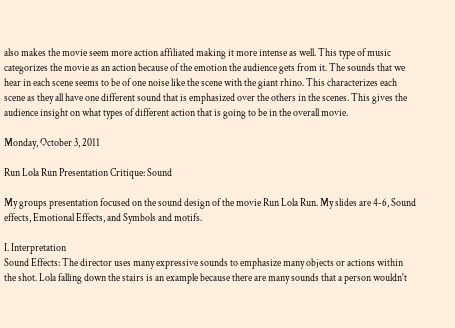also makes the movie seem more action affiliated making it more intense as well. This type of music categorizes the movie as an action because of the emotion the audience gets from it. The sounds that we hear in each scene seems to be of one noise like the scene with the giant rhino. This characterizes each scene as they all have one different sound that is emphasized over the others in the scenes. This gives the audience insight on what types of different action that is going to be in the overall movie.

Monday, October 3, 2011

Run Lola Run Presentation Critique: Sound

My groups presentation focused on the sound design of the movie Run Lola Run. My slides are 4-6, Sound effects, Emotional Effects, and Symbols and motifs.

I. Interpretation
Sound Effects: The director uses many expressive sounds to emphasize many objects or actions within the shot. Lola falling down the stairs is an example because there are many sounds that a person wouldn't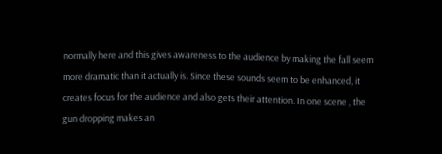normally here and this gives awareness to the audience by making the fall seem more dramatic than it actually is. Since these sounds seem to be enhanced, it creates focus for the audience and also gets their attention. In one scene , the gun dropping makes an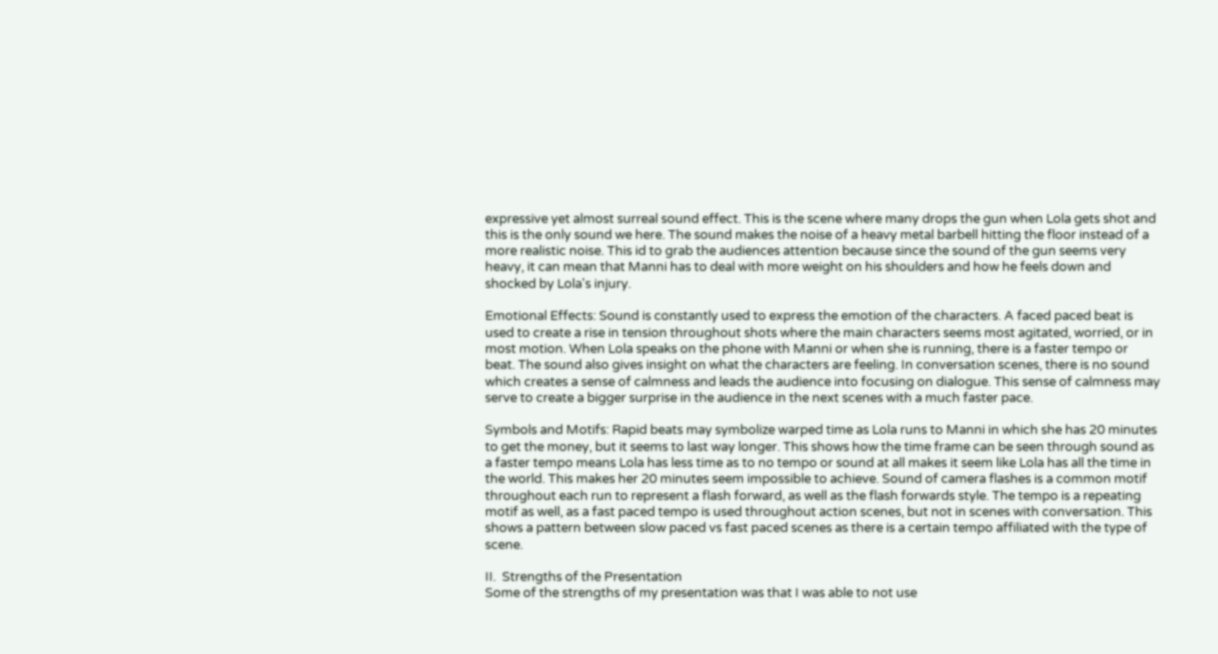expressive yet almost surreal sound effect. This is the scene where many drops the gun when Lola gets shot and this is the only sound we here. The sound makes the noise of a heavy metal barbell hitting the floor instead of a more realistic noise. This id to grab the audiences attention because since the sound of the gun seems very heavy, it can mean that Manni has to deal with more weight on his shoulders and how he feels down and shocked by Lola's injury.

Emotional Effects: Sound is constantly used to express the emotion of the characters. A faced paced beat is used to create a rise in tension throughout shots where the main characters seems most agitated, worried, or in most motion. When Lola speaks on the phone with Manni or when she is running, there is a faster tempo or beat. The sound also gives insight on what the characters are feeling. In conversation scenes, there is no sound which creates a sense of calmness and leads the audience into focusing on dialogue. This sense of calmness may serve to create a bigger surprise in the audience in the next scenes with a much faster pace.

Symbols and Motifs: Rapid beats may symbolize warped time as Lola runs to Manni in which she has 20 minutes to get the money, but it seems to last way longer. This shows how the time frame can be seen through sound as a faster tempo means Lola has less time as to no tempo or sound at all makes it seem like Lola has all the time in the world. This makes her 20 minutes seem impossible to achieve. Sound of camera flashes is a common motif throughout each run to represent a flash forward, as well as the flash forwards style. The tempo is a repeating motif as well, as a fast paced tempo is used throughout action scenes, but not in scenes with conversation. This shows a pattern between slow paced vs fast paced scenes as there is a certain tempo affiliated with the type of scene.

II.  Strengths of the Presentation
Some of the strengths of my presentation was that I was able to not use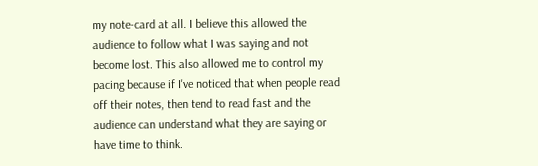my note-card at all. I believe this allowed the audience to follow what I was saying and not become lost. This also allowed me to control my pacing because if I've noticed that when people read off their notes, then tend to read fast and the audience can understand what they are saying or have time to think.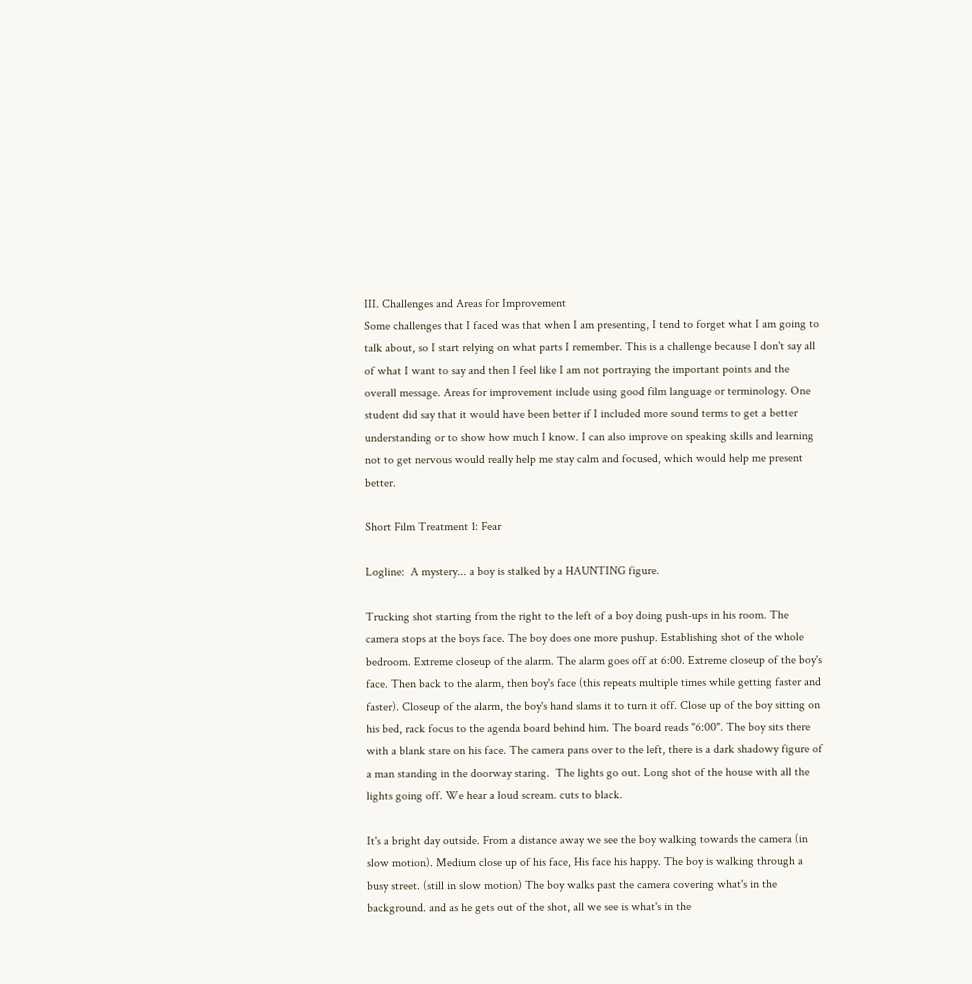III. Challenges and Areas for Improvement
Some challenges that I faced was that when I am presenting, I tend to forget what I am going to talk about, so I start relying on what parts I remember. This is a challenge because I don't say all of what I want to say and then I feel like I am not portraying the important points and the overall message. Areas for improvement include using good film language or terminology. One student did say that it would have been better if I included more sound terms to get a better understanding or to show how much I know. I can also improve on speaking skills and learning not to get nervous would really help me stay calm and focused, which would help me present better.

Short Film Treatment 1: Fear

Logline:  A mystery... a boy is stalked by a HAUNTING figure.

Trucking shot starting from the right to the left of a boy doing push-ups in his room. The camera stops at the boys face. The boy does one more pushup. Establishing shot of the whole bedroom. Extreme closeup of the alarm. The alarm goes off at 6:00. Extreme closeup of the boy's face. Then back to the alarm, then boy's face (this repeats multiple times while getting faster and faster). Closeup of the alarm, the boy's hand slams it to turn it off. Close up of the boy sitting on his bed, rack focus to the agenda board behind him. The board reads "6:00". The boy sits there with a blank stare on his face. The camera pans over to the left, there is a dark shadowy figure of a man standing in the doorway staring.  The lights go out. Long shot of the house with all the lights going off. We hear a loud scream. cuts to black.

It's a bright day outside. From a distance away we see the boy walking towards the camera (in slow motion). Medium close up of his face, His face his happy. The boy is walking through a busy street. (still in slow motion) The boy walks past the camera covering what's in the background. and as he gets out of the shot, all we see is what's in the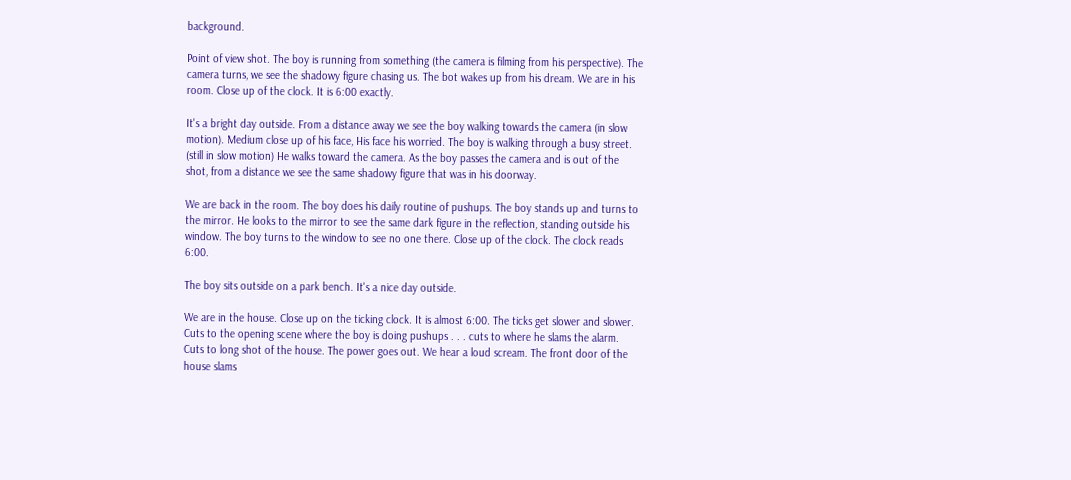background.

Point of view shot. The boy is running from something (the camera is filming from his perspective). The camera turns, we see the shadowy figure chasing us. The bot wakes up from his dream. We are in his room. Close up of the clock. It is 6:00 exactly.

It's a bright day outside. From a distance away we see the boy walking towards the camera (in slow motion). Medium close up of his face, His face his worried. The boy is walking through a busy street. (still in slow motion) He walks toward the camera. As the boy passes the camera and is out of the shot, from a distance we see the same shadowy figure that was in his doorway.

We are back in the room. The boy does his daily routine of pushups. The boy stands up and turns to the mirror. He looks to the mirror to see the same dark figure in the reflection, standing outside his window. The boy turns to the window to see no one there. Close up of the clock. The clock reads 6:00.

The boy sits outside on a park bench. It's a nice day outside.

We are in the house. Close up on the ticking clock. It is almost 6:00. The ticks get slower and slower. Cuts to the opening scene where the boy is doing pushups . . . cuts to where he slams the alarm. Cuts to long shot of the house. The power goes out. We hear a loud scream. The front door of the house slams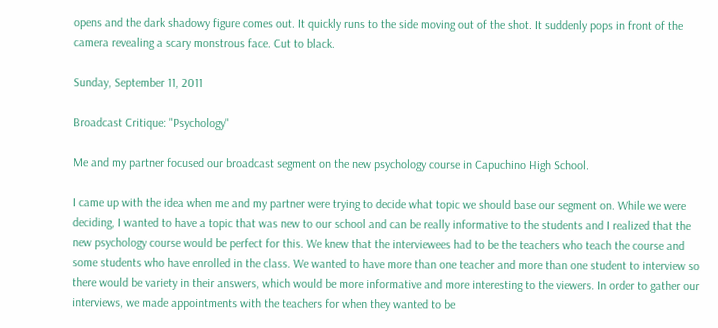opens and the dark shadowy figure comes out. It quickly runs to the side moving out of the shot. It suddenly pops in front of the camera revealing a scary monstrous face. Cut to black.

Sunday, September 11, 2011

Broadcast Critique: "Psychology"

Me and my partner focused our broadcast segment on the new psychology course in Capuchino High School.

I came up with the idea when me and my partner were trying to decide what topic we should base our segment on. While we were deciding, I wanted to have a topic that was new to our school and can be really informative to the students and I realized that the new psychology course would be perfect for this. We knew that the interviewees had to be the teachers who teach the course and some students who have enrolled in the class. We wanted to have more than one teacher and more than one student to interview so there would be variety in their answers, which would be more informative and more interesting to the viewers. In order to gather our interviews, we made appointments with the teachers for when they wanted to be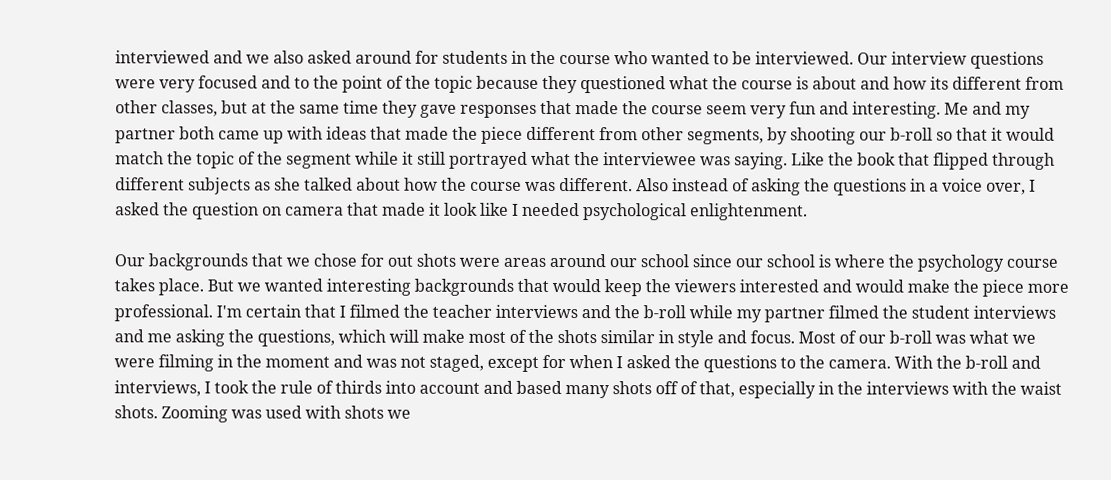interviewed and we also asked around for students in the course who wanted to be interviewed. Our interview questions were very focused and to the point of the topic because they questioned what the course is about and how its different from other classes, but at the same time they gave responses that made the course seem very fun and interesting. Me and my partner both came up with ideas that made the piece different from other segments, by shooting our b-roll so that it would match the topic of the segment while it still portrayed what the interviewee was saying. Like the book that flipped through different subjects as she talked about how the course was different. Also instead of asking the questions in a voice over, I asked the question on camera that made it look like I needed psychological enlightenment.

Our backgrounds that we chose for out shots were areas around our school since our school is where the psychology course takes place. But we wanted interesting backgrounds that would keep the viewers interested and would make the piece more professional. I'm certain that I filmed the teacher interviews and the b-roll while my partner filmed the student interviews and me asking the questions, which will make most of the shots similar in style and focus. Most of our b-roll was what we were filming in the moment and was not staged, except for when I asked the questions to the camera. With the b-roll and interviews, I took the rule of thirds into account and based many shots off of that, especially in the interviews with the waist shots. Zooming was used with shots we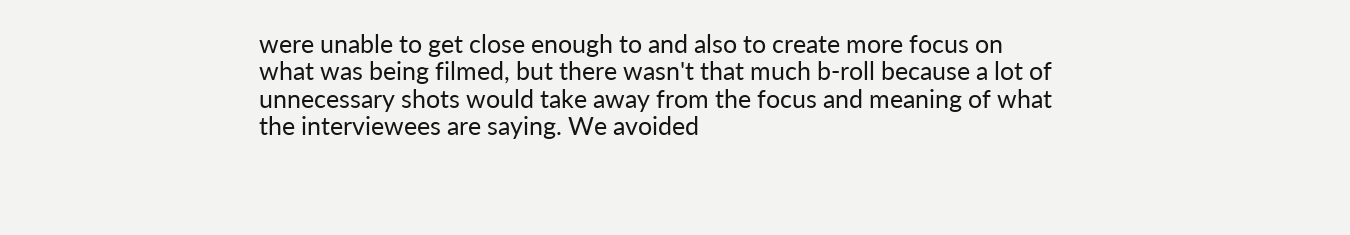were unable to get close enough to and also to create more focus on what was being filmed, but there wasn't that much b-roll because a lot of unnecessary shots would take away from the focus and meaning of what the interviewees are saying. We avoided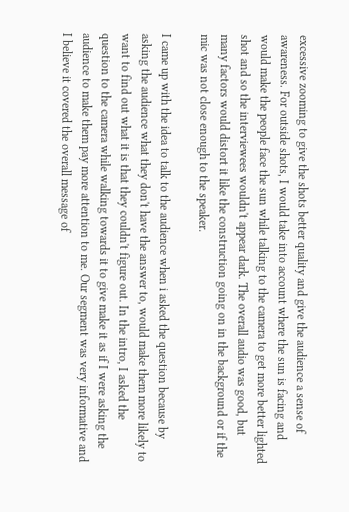excessive zooming to give the shots better quality and give the audience a sense of awareness. For outside shots, I would take into account where the sun is facing and would make the people face the sun while talking to the camera to get more better lighted shot and so the interviewees wouldn't appear dark. The overall audio was good, but many factors would distort it like the construction going on in the background or if the mic was not close enough to the speaker.

I came up with the idea to talk to the audience when i asked the question because by asking the audience what they don't have the answer to, would make them more likely to want to find out what it is that they couldn't figure out. In the intro, I asked the question to the camera while walking towards it to give make it as if I were asking the audience to make them pay more attention to me. Our segment was very informative and I believe it covered the overall message of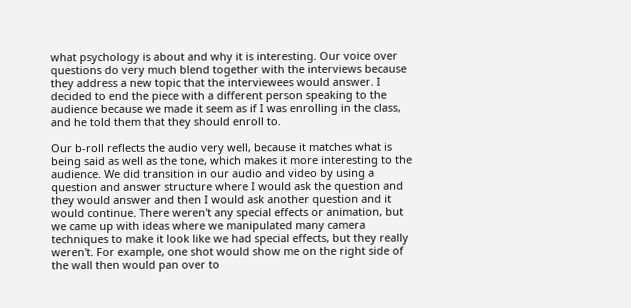what psychology is about and why it is interesting. Our voice over questions do very much blend together with the interviews because they address a new topic that the interviewees would answer. I decided to end the piece with a different person speaking to the audience because we made it seem as if I was enrolling in the class, and he told them that they should enroll to.

Our b-roll reflects the audio very well, because it matches what is being said as well as the tone, which makes it more interesting to the audience. We did transition in our audio and video by using a question and answer structure where I would ask the question and they would answer and then I would ask another question and it would continue. There weren't any special effects or animation, but we came up with ideas where we manipulated many camera techniques to make it look like we had special effects, but they really weren't. For example, one shot would show me on the right side of the wall then would pan over to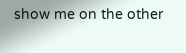show me on the other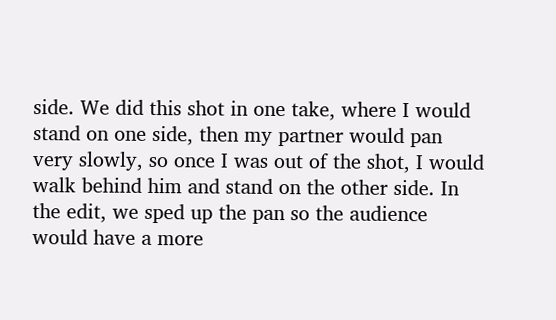side. We did this shot in one take, where I would stand on one side, then my partner would pan very slowly, so once I was out of the shot, I would walk behind him and stand on the other side. In the edit, we sped up the pan so the audience would have a more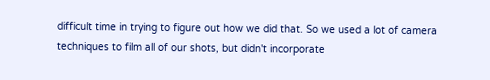difficult time in trying to figure out how we did that. So we used a lot of camera techniques to film all of our shots, but didn't incorporate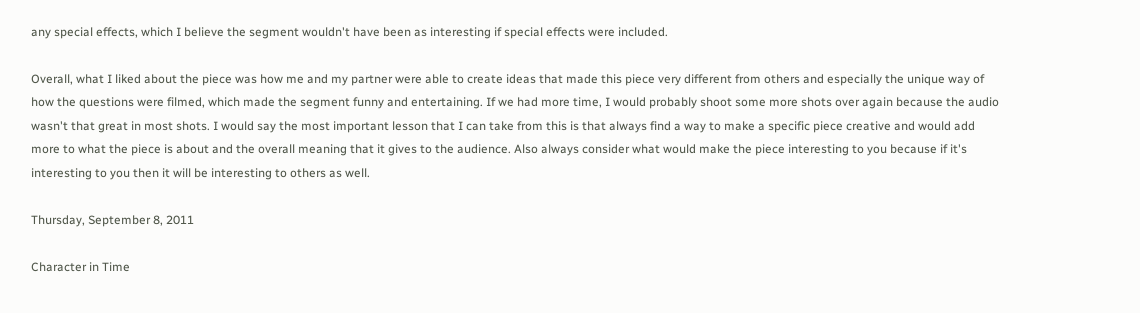any special effects, which I believe the segment wouldn't have been as interesting if special effects were included.

Overall, what I liked about the piece was how me and my partner were able to create ideas that made this piece very different from others and especially the unique way of how the questions were filmed, which made the segment funny and entertaining. If we had more time, I would probably shoot some more shots over again because the audio wasn't that great in most shots. I would say the most important lesson that I can take from this is that always find a way to make a specific piece creative and would add more to what the piece is about and the overall meaning that it gives to the audience. Also always consider what would make the piece interesting to you because if it's interesting to you then it will be interesting to others as well.

Thursday, September 8, 2011

Character in Time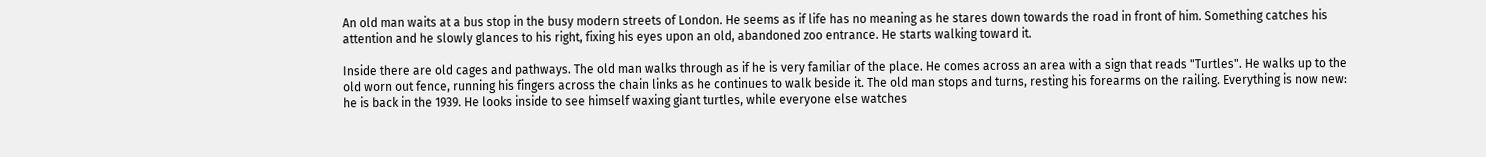An old man waits at a bus stop in the busy modern streets of London. He seems as if life has no meaning as he stares down towards the road in front of him. Something catches his attention and he slowly glances to his right, fixing his eyes upon an old, abandoned zoo entrance. He starts walking toward it.

Inside there are old cages and pathways. The old man walks through as if he is very familiar of the place. He comes across an area with a sign that reads "Turtles". He walks up to the old worn out fence, running his fingers across the chain links as he continues to walk beside it. The old man stops and turns, resting his forearms on the railing. Everything is now new: he is back in the 1939. He looks inside to see himself waxing giant turtles, while everyone else watches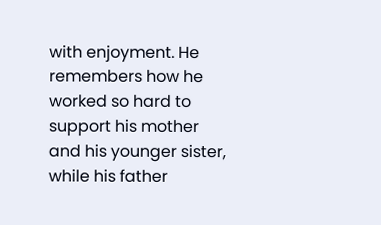with enjoyment. He remembers how he worked so hard to support his mother and his younger sister, while his father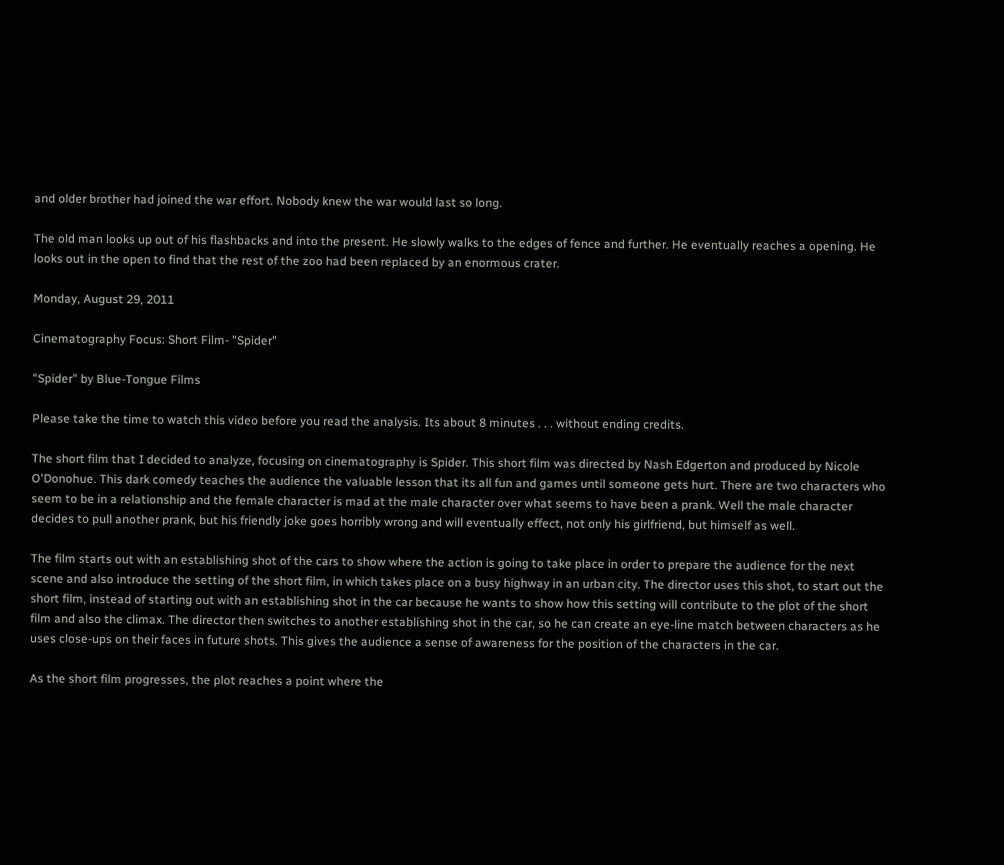and older brother had joined the war effort. Nobody knew the war would last so long.

The old man looks up out of his flashbacks and into the present. He slowly walks to the edges of fence and further. He eventually reaches a opening. He looks out in the open to find that the rest of the zoo had been replaced by an enormous crater.

Monday, August 29, 2011

Cinematography Focus: Short Film- "Spider"

"Spider" by Blue-Tongue Films

Please take the time to watch this video before you read the analysis. Its about 8 minutes . . . without ending credits.

The short film that I decided to analyze, focusing on cinematography is Spider. This short film was directed by Nash Edgerton and produced by Nicole O'Donohue. This dark comedy teaches the audience the valuable lesson that its all fun and games until someone gets hurt. There are two characters who seem to be in a relationship and the female character is mad at the male character over what seems to have been a prank. Well the male character decides to pull another prank, but his friendly joke goes horribly wrong and will eventually effect, not only his girlfriend, but himself as well.

The film starts out with an establishing shot of the cars to show where the action is going to take place in order to prepare the audience for the next scene and also introduce the setting of the short film, in which takes place on a busy highway in an urban city. The director uses this shot, to start out the short film, instead of starting out with an establishing shot in the car because he wants to show how this setting will contribute to the plot of the short film and also the climax. The director then switches to another establishing shot in the car, so he can create an eye-line match between characters as he uses close-ups on their faces in future shots. This gives the audience a sense of awareness for the position of the characters in the car.

As the short film progresses, the plot reaches a point where the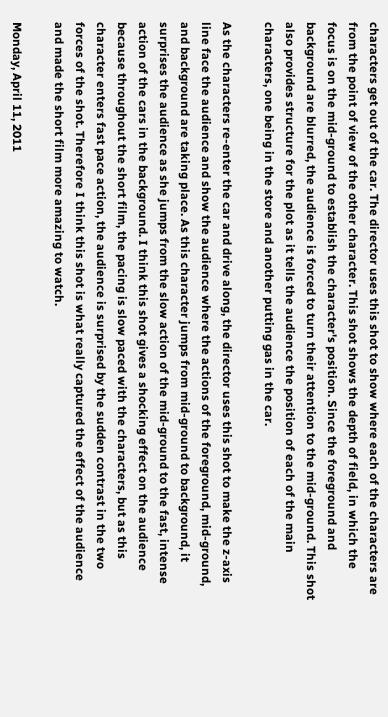characters get out of the car. The director uses this shot to show where each of the characters are from the point of view of the other character. This shot shows the depth of field, in which the focus is on the mid-ground to establish the character's position. Since the foreground and background are blurred, the audience is forced to turn their attention to the mid-ground. This shot also provides structure for the plot as it tells the audience the position of each of the main characters, one being in the store and another putting gas in the car.

As the characters re-enter the car and drive along, the director uses this shot to make the z-axis line face the audience and show the audience where the actions of the foreground, mid-ground, and background are taking place. As this character jumps from mid-ground to background, it surprises the audience as she jumps from the slow action of the mid-ground to the fast, intense action of the cars in the background. I think this shot gives a shocking effect on the audience because throughout the short film, the pacing is slow paced with the characters, but as this character enters fast pace action, the audience is surprised by the sudden contrast in the two forces of the shot. Therefore I think this shot is what really captured the effect of the audience and made the short film more amazing to watch.

Monday, April 11, 2011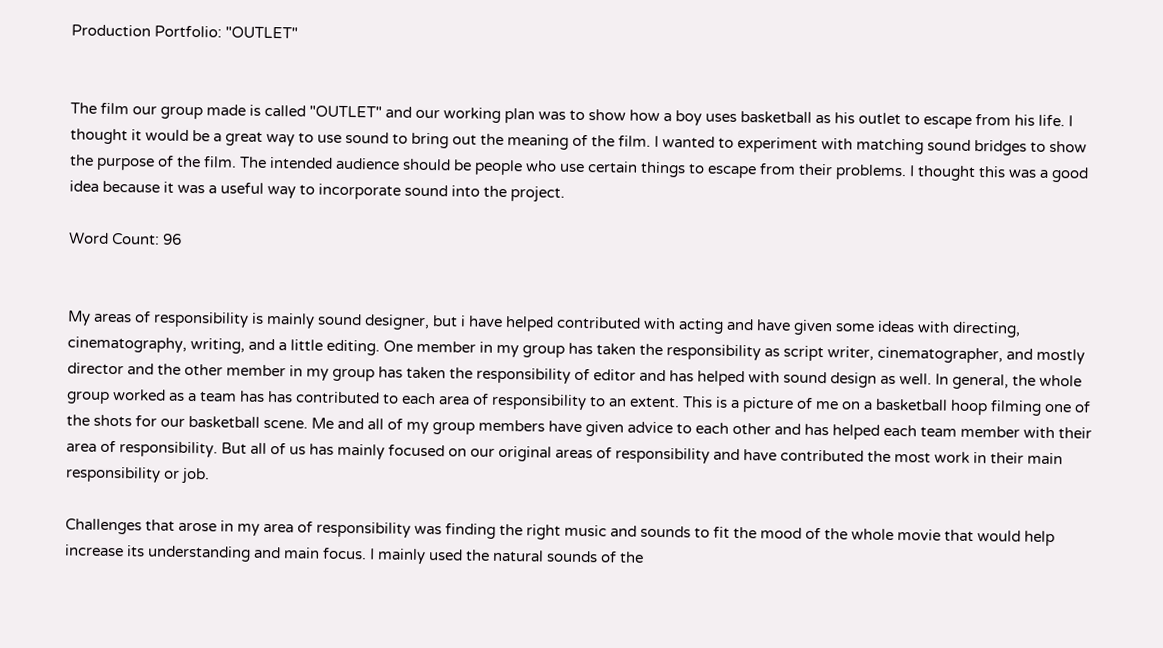Production Portfolio: "OUTLET"


The film our group made is called "OUTLET" and our working plan was to show how a boy uses basketball as his outlet to escape from his life. I thought it would be a great way to use sound to bring out the meaning of the film. I wanted to experiment with matching sound bridges to show the purpose of the film. The intended audience should be people who use certain things to escape from their problems. I thought this was a good idea because it was a useful way to incorporate sound into the project.

Word Count: 96


My areas of responsibility is mainly sound designer, but i have helped contributed with acting and have given some ideas with directing, cinematography, writing, and a little editing. One member in my group has taken the responsibility as script writer, cinematographer, and mostly director and the other member in my group has taken the responsibility of editor and has helped with sound design as well. In general, the whole group worked as a team has has contributed to each area of responsibility to an extent. This is a picture of me on a basketball hoop filming one of the shots for our basketball scene. Me and all of my group members have given advice to each other and has helped each team member with their area of responsibility. But all of us has mainly focused on our original areas of responsibility and have contributed the most work in their main responsibility or job.

Challenges that arose in my area of responsibility was finding the right music and sounds to fit the mood of the whole movie that would help increase its understanding and main focus. I mainly used the natural sounds of the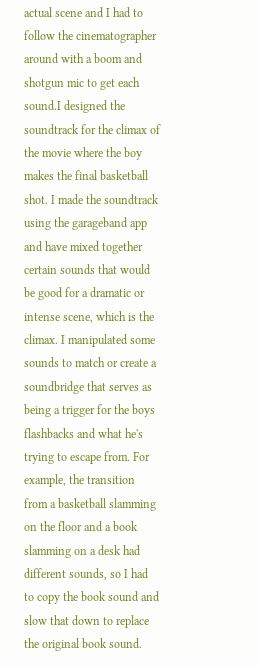actual scene and I had to follow the cinematographer around with a boom and shotgun mic to get each sound.I designed the soundtrack for the climax of the movie where the boy makes the final basketball shot. I made the soundtrack using the garageband app and have mixed together certain sounds that would be good for a dramatic or intense scene, which is the climax. I manipulated some sounds to match or create a soundbridge that serves as being a trigger for the boys flashbacks and what he's trying to escape from. For example, the transition from a basketball slamming on the floor and a book slamming on a desk had different sounds, so I had to copy the book sound and slow that down to replace the original book sound.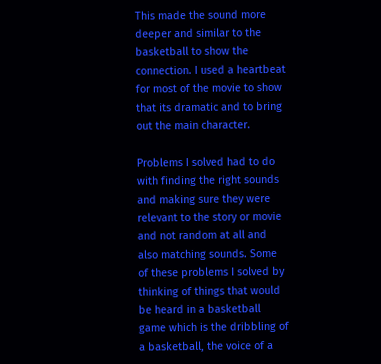This made the sound more deeper and similar to the basketball to show the connection. I used a heartbeat for most of the movie to show that its dramatic and to bring out the main character.

Problems I solved had to do with finding the right sounds and making sure they were relevant to the story or movie and not random at all and also matching sounds. Some of these problems I solved by thinking of things that would be heard in a basketball game which is the dribbling of a basketball, the voice of a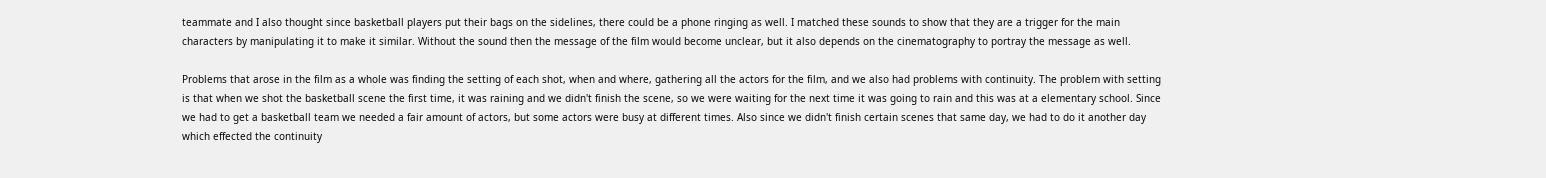teammate and I also thought since basketball players put their bags on the sidelines, there could be a phone ringing as well. I matched these sounds to show that they are a trigger for the main characters by manipulating it to make it similar. Without the sound then the message of the film would become unclear, but it also depends on the cinematography to portray the message as well.

Problems that arose in the film as a whole was finding the setting of each shot, when and where, gathering all the actors for the film, and we also had problems with continuity. The problem with setting is that when we shot the basketball scene the first time, it was raining and we didn't finish the scene, so we were waiting for the next time it was going to rain and this was at a elementary school. Since we had to get a basketball team we needed a fair amount of actors, but some actors were busy at different times. Also since we didn't finish certain scenes that same day, we had to do it another day which effected the continuity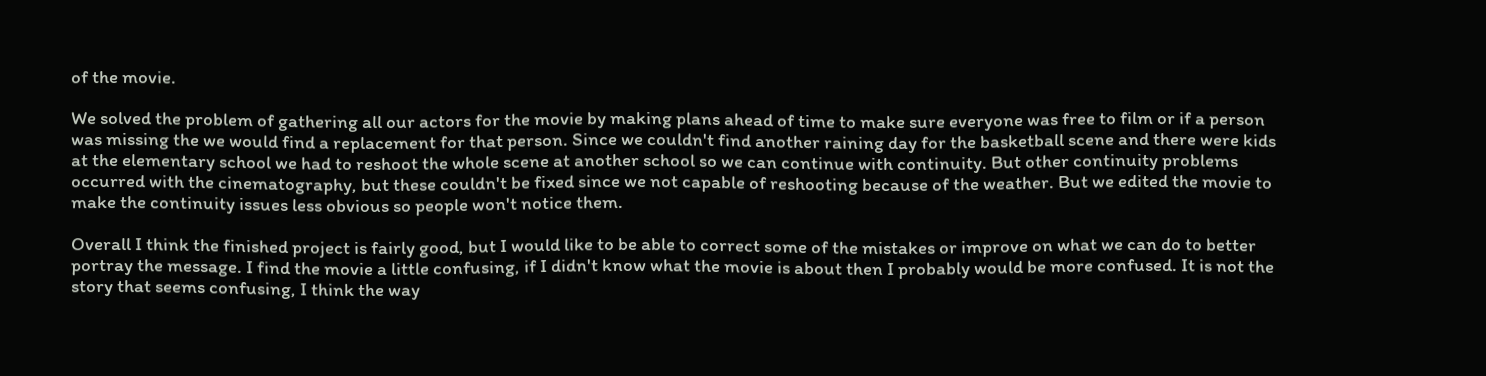of the movie.

We solved the problem of gathering all our actors for the movie by making plans ahead of time to make sure everyone was free to film or if a person was missing the we would find a replacement for that person. Since we couldn't find another raining day for the basketball scene and there were kids at the elementary school we had to reshoot the whole scene at another school so we can continue with continuity. But other continuity problems occurred with the cinematography, but these couldn't be fixed since we not capable of reshooting because of the weather. But we edited the movie to make the continuity issues less obvious so people won't notice them.

Overall I think the finished project is fairly good, but I would like to be able to correct some of the mistakes or improve on what we can do to better portray the message. I find the movie a little confusing, if I didn't know what the movie is about then I probably would be more confused. It is not the story that seems confusing, I think the way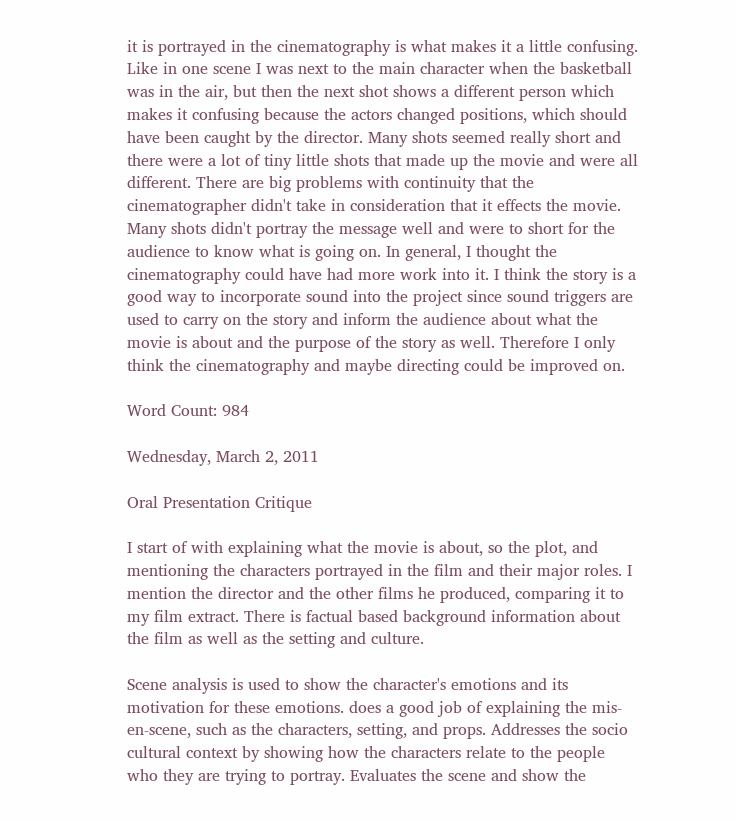it is portrayed in the cinematography is what makes it a little confusing. Like in one scene I was next to the main character when the basketball was in the air, but then the next shot shows a different person which makes it confusing because the actors changed positions, which should have been caught by the director. Many shots seemed really short and there were a lot of tiny little shots that made up the movie and were all different. There are big problems with continuity that the cinematographer didn't take in consideration that it effects the movie. Many shots didn't portray the message well and were to short for the audience to know what is going on. In general, I thought the cinematography could have had more work into it. I think the story is a good way to incorporate sound into the project since sound triggers are used to carry on the story and inform the audience about what the movie is about and the purpose of the story as well. Therefore I only think the cinematography and maybe directing could be improved on.

Word Count: 984

Wednesday, March 2, 2011

Oral Presentation Critique

I start of with explaining what the movie is about, so the plot, and mentioning the characters portrayed in the film and their major roles. I mention the director and the other films he produced, comparing it to my film extract. There is factual based background information about the film as well as the setting and culture.

Scene analysis is used to show the character's emotions and its motivation for these emotions. does a good job of explaining the mis-en-scene, such as the characters, setting, and props. Addresses the socio cultural context by showing how the characters relate to the people who they are trying to portray. Evaluates the scene and show the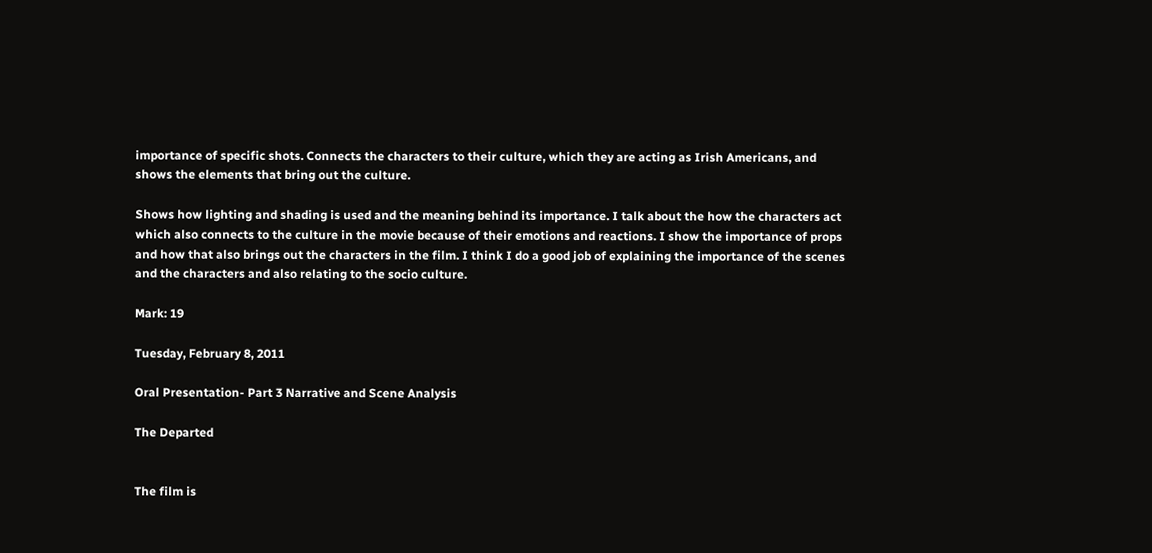importance of specific shots. Connects the characters to their culture, which they are acting as Irish Americans, and shows the elements that bring out the culture.

Shows how lighting and shading is used and the meaning behind its importance. I talk about the how the characters act which also connects to the culture in the movie because of their emotions and reactions. I show the importance of props and how that also brings out the characters in the film. I think I do a good job of explaining the importance of the scenes and the characters and also relating to the socio culture.

Mark: 19

Tuesday, February 8, 2011

Oral Presentation- Part 3 Narrative and Scene Analysis

The Departed


The film is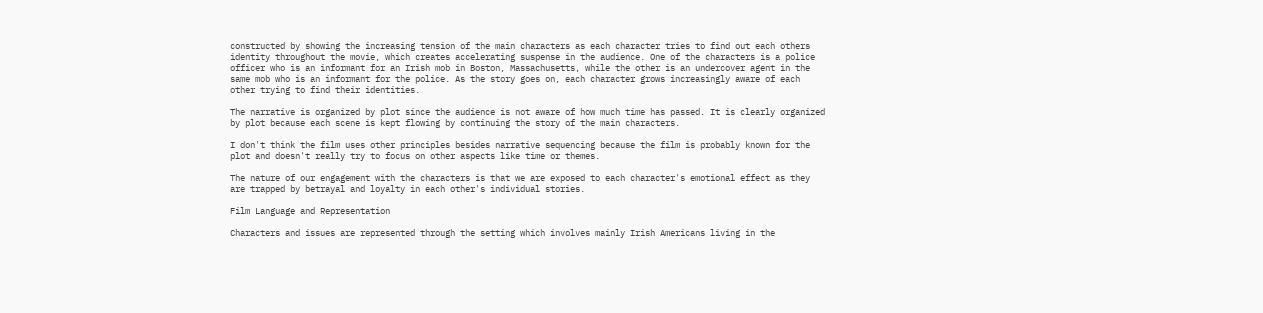constructed by showing the increasing tension of the main characters as each character tries to find out each others identity throughout the movie, which creates accelerating suspense in the audience. One of the characters is a police officer who is an informant for an Irish mob in Boston, Massachusetts, while the other is an undercover agent in the same mob who is an informant for the police. As the story goes on, each character grows increasingly aware of each other trying to find their identities.

The narrative is organized by plot since the audience is not aware of how much time has passed. It is clearly organized by plot because each scene is kept flowing by continuing the story of the main characters.

I don't think the film uses other principles besides narrative sequencing because the film is probably known for the plot and doesn't really try to focus on other aspects like time or themes.

The nature of our engagement with the characters is that we are exposed to each character's emotional effect as they are trapped by betrayal and loyalty in each other's individual stories.

Film Language and Representation

Characters and issues are represented through the setting which involves mainly Irish Americans living in the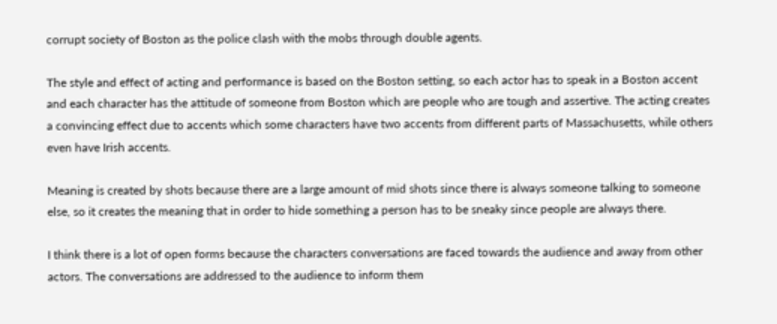corrupt society of Boston as the police clash with the mobs through double agents.

The style and effect of acting and performance is based on the Boston setting, so each actor has to speak in a Boston accent and each character has the attitude of someone from Boston which are people who are tough and assertive. The acting creates a convincing effect due to accents which some characters have two accents from different parts of Massachusetts, while others even have Irish accents.

Meaning is created by shots because there are a large amount of mid shots since there is always someone talking to someone else, so it creates the meaning that in order to hide something a person has to be sneaky since people are always there.

I think there is a lot of open forms because the characters conversations are faced towards the audience and away from other actors. The conversations are addressed to the audience to inform them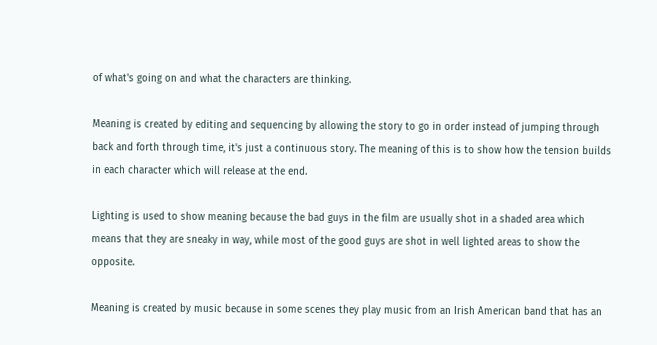of what's going on and what the characters are thinking.

Meaning is created by editing and sequencing by allowing the story to go in order instead of jumping through back and forth through time, it's just a continuous story. The meaning of this is to show how the tension builds in each character which will release at the end.

Lighting is used to show meaning because the bad guys in the film are usually shot in a shaded area which means that they are sneaky in way, while most of the good guys are shot in well lighted areas to show the opposite.

Meaning is created by music because in some scenes they play music from an Irish American band that has an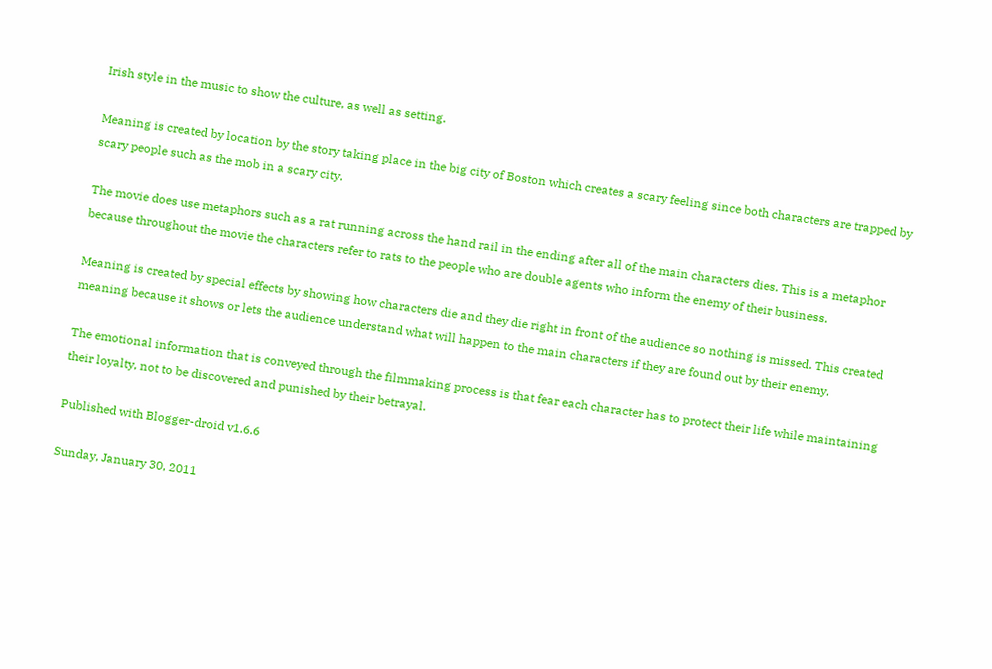Irish style in the music to show the culture, as well as setting.

Meaning is created by location by the story taking place in the big city of Boston which creates a scary feeling since both characters are trapped by scary people such as the mob in a scary city.

The movie does use metaphors such as a rat running across the hand rail in the ending after all of the main characters dies. This is a metaphor because throughout the movie the characters refer to rats to the people who are double agents who inform the enemy of their business.

Meaning is created by special effects by showing how characters die and they die right in front of the audience so nothing is missed. This created meaning because it shows or lets the audience understand what will happen to the main characters if they are found out by their enemy.

The emotional information that is conveyed through the filmmaking process is that fear each character has to protect their life while maintaining their loyalty, not to be discovered and punished by their betrayal.

Published with Blogger-droid v1.6.6

Sunday, January 30, 2011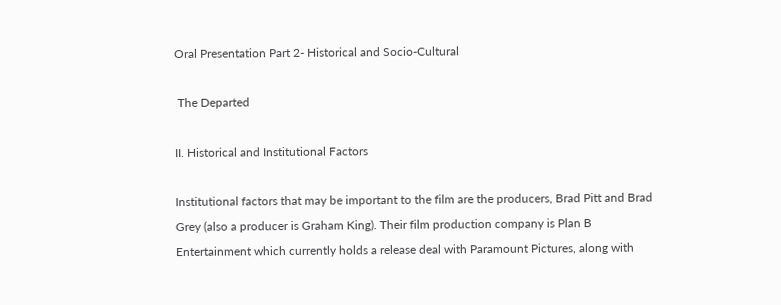Oral Presentation Part 2- Historical and Socio-Cultural

 The Departed

II. Historical and Institutional Factors

Institutional factors that may be important to the film are the producers, Brad Pitt and Brad Grey (also a producer is Graham King). Their film production company is Plan B Entertainment which currently holds a release deal with Paramount Pictures, along with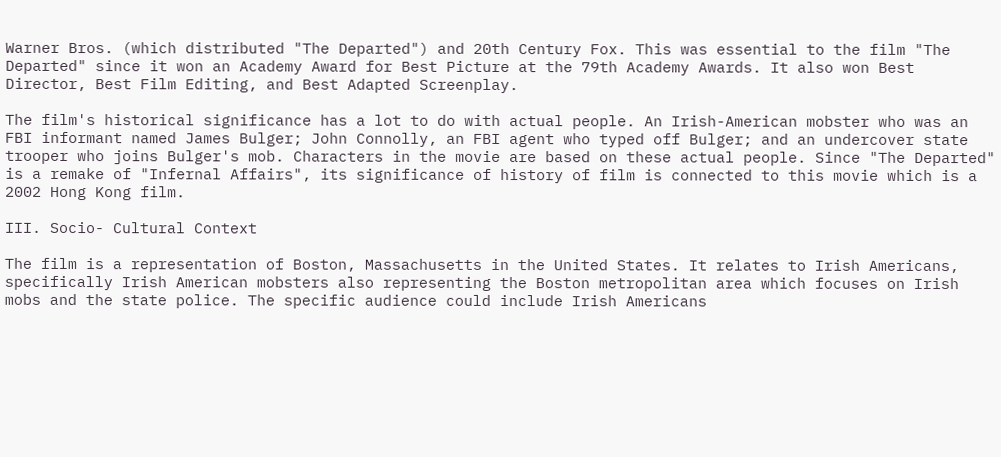Warner Bros. (which distributed "The Departed") and 20th Century Fox. This was essential to the film "The Departed" since it won an Academy Award for Best Picture at the 79th Academy Awards. It also won Best Director, Best Film Editing, and Best Adapted Screenplay.

The film's historical significance has a lot to do with actual people. An Irish-American mobster who was an FBI informant named James Bulger; John Connolly, an FBI agent who typed off Bulger; and an undercover state trooper who joins Bulger's mob. Characters in the movie are based on these actual people. Since "The Departed" is a remake of "Infernal Affairs", its significance of history of film is connected to this movie which is a 2002 Hong Kong film.

III. Socio- Cultural Context

The film is a representation of Boston, Massachusetts in the United States. It relates to Irish Americans, specifically Irish American mobsters also representing the Boston metropolitan area which focuses on Irish mobs and the state police. The specific audience could include Irish Americans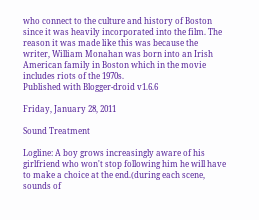who connect to the culture and history of Boston since it was heavily incorporated into the film. The reason it was made like this was because the writer, William Monahan was born into an Irish American family in Boston which in the movie includes riots of the 1970s.
Published with Blogger-droid v1.6.6

Friday, January 28, 2011

Sound Treatment

Logline: A boy grows increasingly aware of his girlfriend who won't stop following him he will have to make a choice at the end.(during each scene, sounds of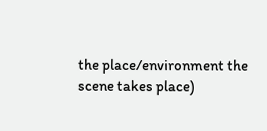the place/environment the scene takes place)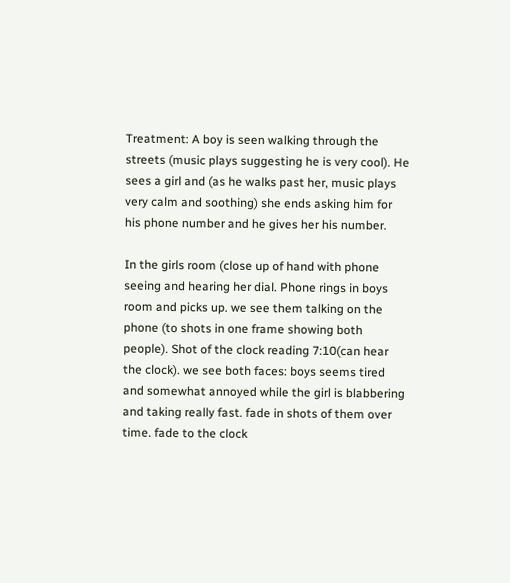Treatment: A boy is seen walking through the streets (music plays suggesting he is very cool). He sees a girl and (as he walks past her, music plays very calm and soothing) she ends asking him for his phone number and he gives her his number.

In the girls room (close up of hand with phone seeing and hearing her dial. Phone rings in boys room and picks up. we see them talking on the phone (to shots in one frame showing both people). Shot of the clock reading 7:10(can hear the clock). we see both faces: boys seems tired and somewhat annoyed while the girl is blabbering and taking really fast. fade in shots of them over time. fade to the clock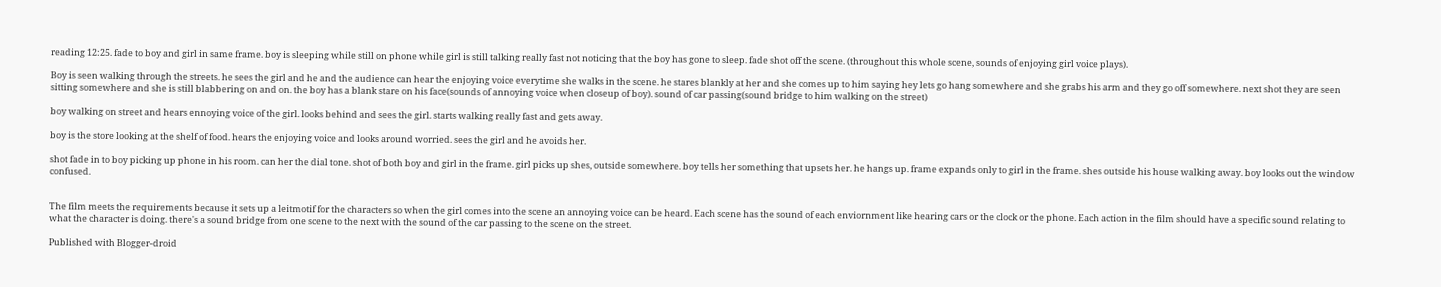reading 12:25. fade to boy and girl in same frame. boy is sleeping while still on phone while girl is still talking really fast not noticing that the boy has gone to sleep. fade shot off the scene. (throughout this whole scene, sounds of enjoying girl voice plays).

Boy is seen walking through the streets. he sees the girl and he and the audience can hear the enjoying voice everytime she walks in the scene. he stares blankly at her and she comes up to him saying hey lets go hang somewhere and she grabs his arm and they go off somewhere. next shot they are seen sitting somewhere and she is still blabbering on and on. the boy has a blank stare on his face(sounds of annoying voice when closeup of boy). sound of car passing(sound bridge to him walking on the street)

boy walking on street and hears ennoying voice of the girl. looks behind and sees the girl. starts walking really fast and gets away.

boy is the store looking at the shelf of food. hears the enjoying voice and looks around worried. sees the girl and he avoids her.

shot fade in to boy picking up phone in his room. can her the dial tone. shot of both boy and girl in the frame. girl picks up shes, outside somewhere. boy tells her something that upsets her. he hangs up. frame expands only to girl in the frame. shes outside his house walking away. boy looks out the window confused.


The film meets the requirements because it sets up a leitmotif for the characters so when the girl comes into the scene an annoying voice can be heard. Each scene has the sound of each enviornment like hearing cars or the clock or the phone. Each action in the film should have a specific sound relating to what the character is doing. there's a sound bridge from one scene to the next with the sound of the car passing to the scene on the street.

Published with Blogger-droid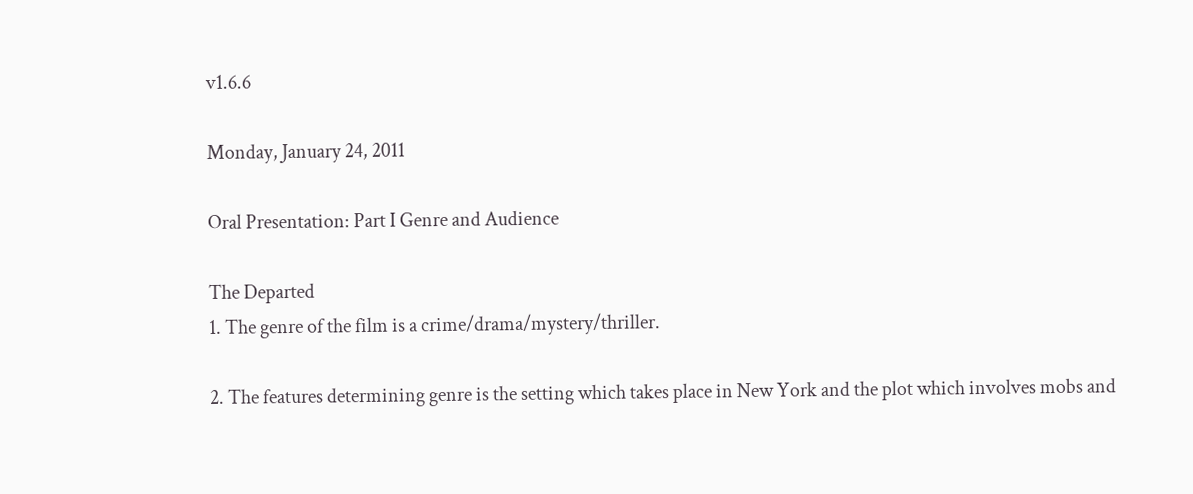v1.6.6

Monday, January 24, 2011

Oral Presentation: Part I Genre and Audience

The Departed
1. The genre of the film is a crime/drama/mystery/thriller.

2. The features determining genre is the setting which takes place in New York and the plot which involves mobs and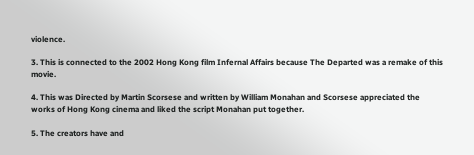violence.

3. This is connected to the 2002 Hong Kong film Infernal Affairs because The Departed was a remake of this movie.

4. This was Directed by Martin Scorsese and written by William Monahan and Scorsese appreciated the works of Hong Kong cinema and liked the script Monahan put together.

5. The creators have and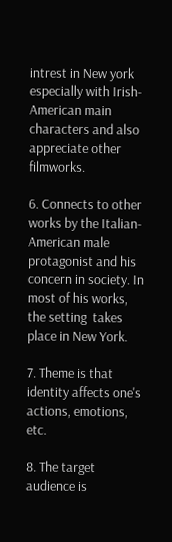intrest in New york especially with Irish-American main characters and also appreciate other filmworks.

6. Connects to other works by the Italian-American male protagonist and his concern in society. In most of his works, the setting  takes place in New York.

7. Theme is that identity affects one's actions, emotions, etc.

8. The target audience is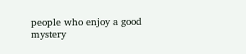people who enjoy a good mystery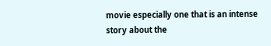movie especially one that is an intense story about the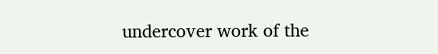undercover work of the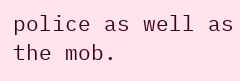police as well as the mob.